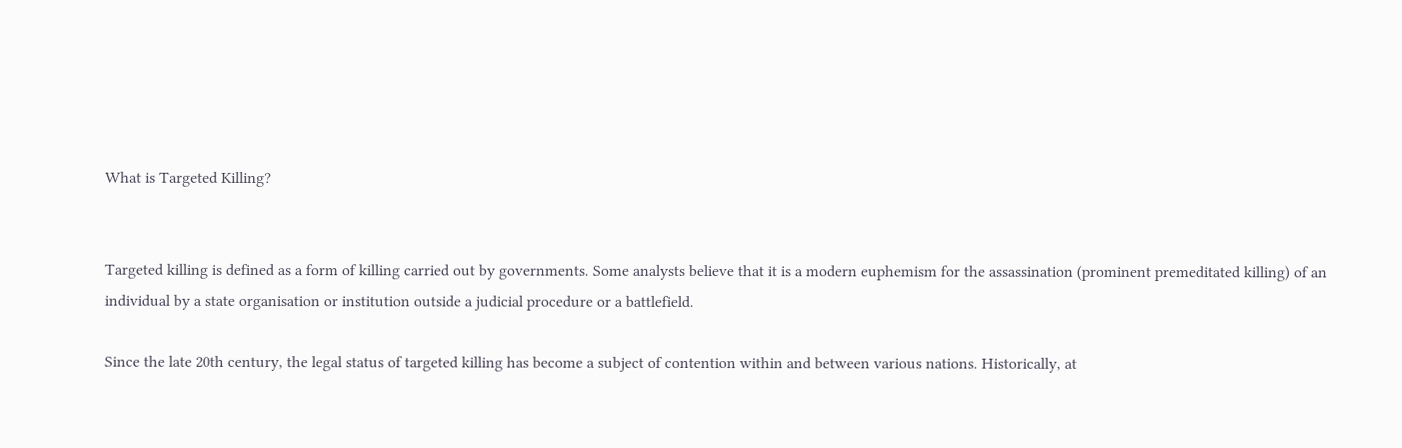What is Targeted Killing?


Targeted killing is defined as a form of killing carried out by governments. Some analysts believe that it is a modern euphemism for the assassination (prominent premeditated killing) of an individual by a state organisation or institution outside a judicial procedure or a battlefield.

Since the late 20th century, the legal status of targeted killing has become a subject of contention within and between various nations. Historically, at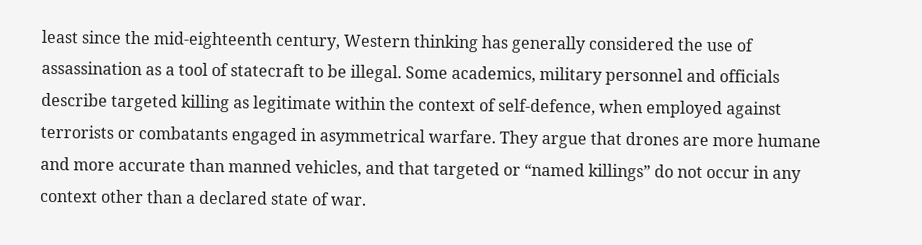least since the mid-eighteenth century, Western thinking has generally considered the use of assassination as a tool of statecraft to be illegal. Some academics, military personnel and officials describe targeted killing as legitimate within the context of self-defence, when employed against terrorists or combatants engaged in asymmetrical warfare. They argue that drones are more humane and more accurate than manned vehicles, and that targeted or “named killings” do not occur in any context other than a declared state of war.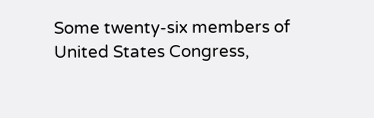Some twenty-six members of United States Congress,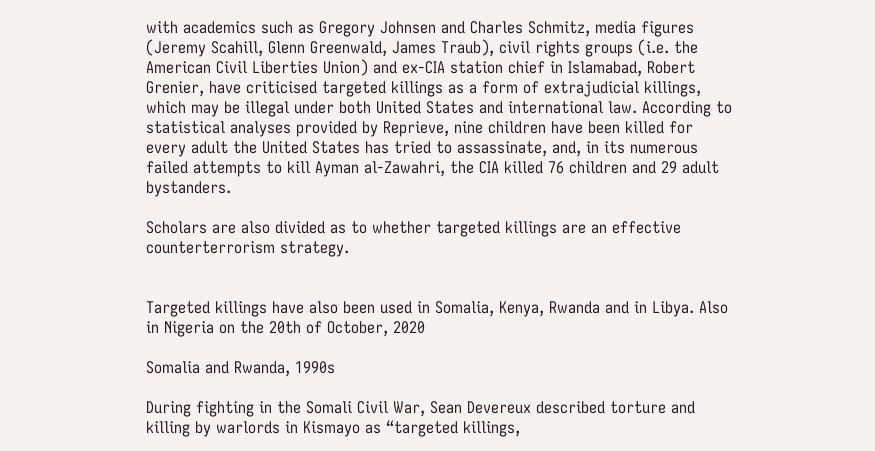with academics such as Gregory Johnsen and Charles Schmitz, media figures (Jeremy Scahill, Glenn Greenwald, James Traub), civil rights groups (i.e. the American Civil Liberties Union) and ex-CIA station chief in Islamabad, Robert Grenier, have criticised targeted killings as a form of extrajudicial killings, which may be illegal under both United States and international law. According to statistical analyses provided by Reprieve, nine children have been killed for every adult the United States has tried to assassinate, and, in its numerous failed attempts to kill Ayman al-Zawahri, the CIA killed 76 children and 29 adult bystanders.

Scholars are also divided as to whether targeted killings are an effective counterterrorism strategy.


Targeted killings have also been used in Somalia, Kenya, Rwanda and in Libya. Also in Nigeria on the 20th of October, 2020

Somalia and Rwanda, 1990s

During fighting in the Somali Civil War, Sean Devereux described torture and killing by warlords in Kismayo as “targeted killings,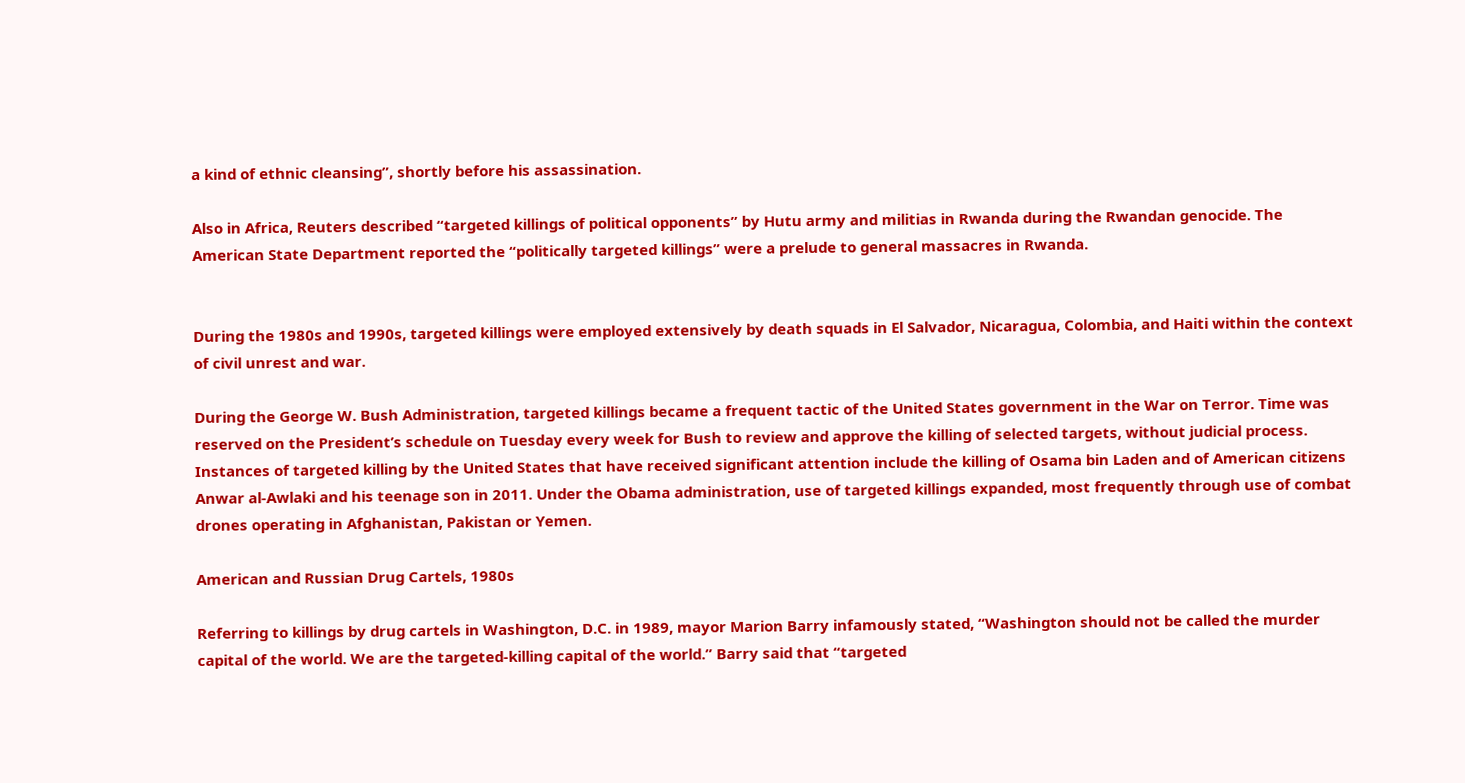a kind of ethnic cleansing”, shortly before his assassination.

Also in Africa, Reuters described “targeted killings of political opponents” by Hutu army and militias in Rwanda during the Rwandan genocide. The American State Department reported the “politically targeted killings” were a prelude to general massacres in Rwanda.


During the 1980s and 1990s, targeted killings were employed extensively by death squads in El Salvador, Nicaragua, Colombia, and Haiti within the context of civil unrest and war.

During the George W. Bush Administration, targeted killings became a frequent tactic of the United States government in the War on Terror. Time was reserved on the President’s schedule on Tuesday every week for Bush to review and approve the killing of selected targets, without judicial process. Instances of targeted killing by the United States that have received significant attention include the killing of Osama bin Laden and of American citizens Anwar al-Awlaki and his teenage son in 2011. Under the Obama administration, use of targeted killings expanded, most frequently through use of combat drones operating in Afghanistan, Pakistan or Yemen.

American and Russian Drug Cartels, 1980s

Referring to killings by drug cartels in Washington, D.C. in 1989, mayor Marion Barry infamously stated, “Washington should not be called the murder capital of the world. We are the targeted-killing capital of the world.” Barry said that “targeted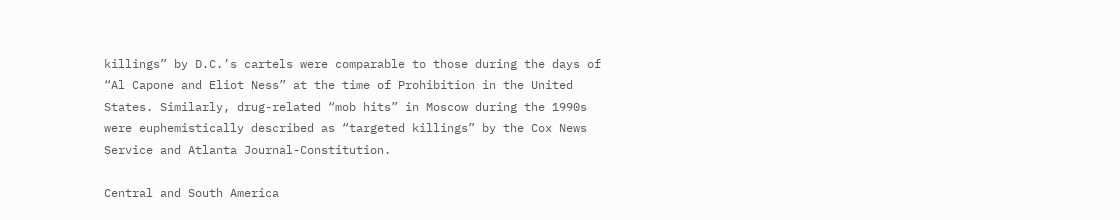killings” by D.C.’s cartels were comparable to those during the days of “Al Capone and Eliot Ness” at the time of Prohibition in the United States. Similarly, drug-related “mob hits” in Moscow during the 1990s were euphemistically described as “targeted killings” by the Cox News Service and Atlanta Journal-Constitution.

Central and South America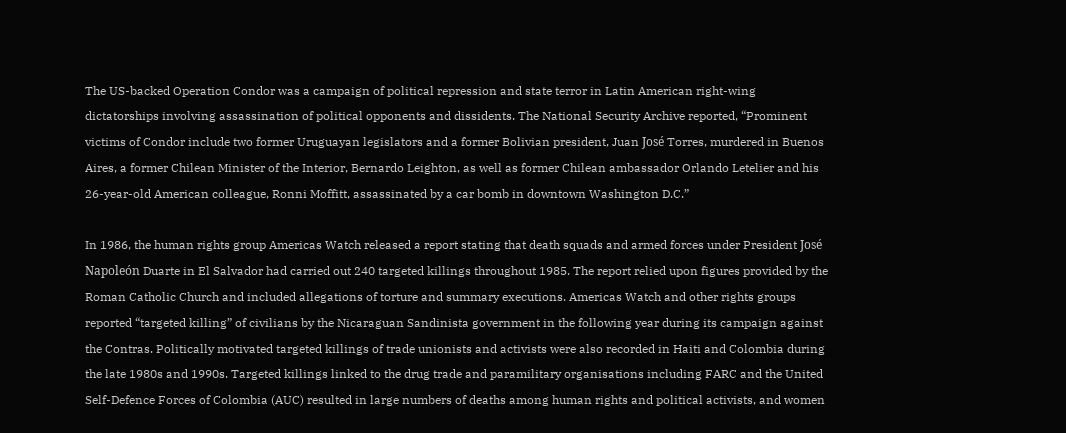The US-backed Operation Condor was a campaign of political repression and state terror in Latin American right-wing dictatorships involving assassination of political opponents and dissidents. The National Security Archive reported, “Prominent victims of Condor include two former Uruguayan legislators and a former Bolivian president, Juan José Torres, murdered in Buenos Aires, a former Chilean Minister of the Interior, Bernardo Leighton, as well as former Chilean ambassador Orlando Letelier and his 26-year-old American colleague, Ronni Moffitt, assassinated by a car bomb in downtown Washington D.C.”

In 1986, the human rights group Americas Watch released a report stating that death squads and armed forces under President José Napoleón Duarte in El Salvador had carried out 240 targeted killings throughout 1985. The report relied upon figures provided by the Roman Catholic Church and included allegations of torture and summary executions. Americas Watch and other rights groups reported “targeted killing” of civilians by the Nicaraguan Sandinista government in the following year during its campaign against the Contras. Politically motivated targeted killings of trade unionists and activists were also recorded in Haiti and Colombia during the late 1980s and 1990s. Targeted killings linked to the drug trade and paramilitary organisations including FARC and the United Self-Defence Forces of Colombia (AUC) resulted in large numbers of deaths among human rights and political activists, and women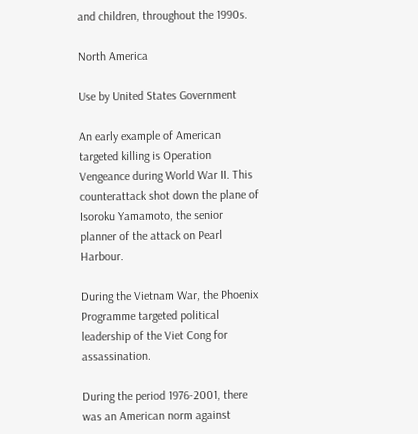and children, throughout the 1990s.

North America

Use by United States Government

An early example of American targeted killing is Operation Vengeance during World War II. This counterattack shot down the plane of Isoroku Yamamoto, the senior planner of the attack on Pearl Harbour.

During the Vietnam War, the Phoenix Programme targeted political leadership of the Viet Cong for assassination.

During the period 1976-2001, there was an American norm against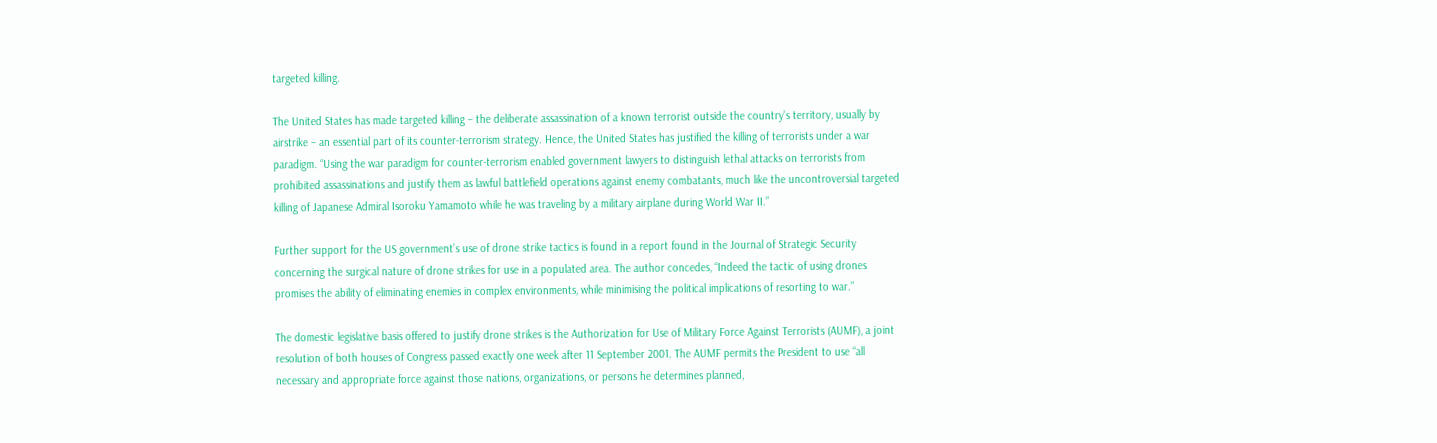targeted killing.

The United States has made targeted killing – the deliberate assassination of a known terrorist outside the country’s territory, usually by airstrike – an essential part of its counter-terrorism strategy. Hence, the United States has justified the killing of terrorists under a war paradigm. “Using the war paradigm for counter-terrorism enabled government lawyers to distinguish lethal attacks on terrorists from prohibited assassinations and justify them as lawful battlefield operations against enemy combatants, much like the uncontroversial targeted killing of Japanese Admiral Isoroku Yamamoto while he was traveling by a military airplane during World War II.”

Further support for the US government’s use of drone strike tactics is found in a report found in the Journal of Strategic Security concerning the surgical nature of drone strikes for use in a populated area. The author concedes, “Indeed the tactic of using drones promises the ability of eliminating enemies in complex environments, while minimising the political implications of resorting to war.”

The domestic legislative basis offered to justify drone strikes is the Authorization for Use of Military Force Against Terrorists (AUMF), a joint resolution of both houses of Congress passed exactly one week after 11 September 2001. The AUMF permits the President to use “all necessary and appropriate force against those nations, organizations, or persons he determines planned,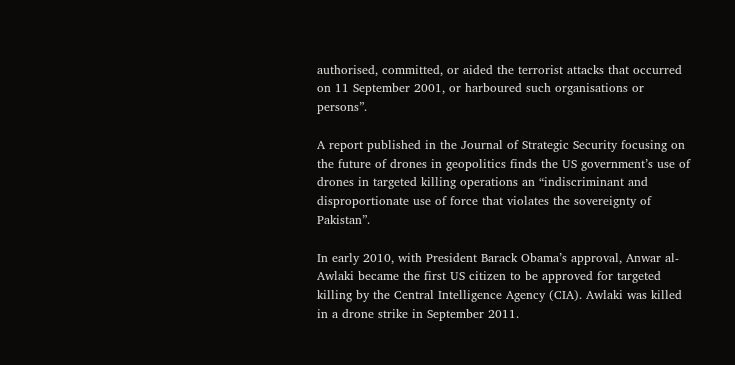authorised, committed, or aided the terrorist attacks that occurred on 11 September 2001, or harboured such organisations or persons”.

A report published in the Journal of Strategic Security focusing on the future of drones in geopolitics finds the US government’s use of drones in targeted killing operations an “indiscriminant and disproportionate use of force that violates the sovereignty of Pakistan”.

In early 2010, with President Barack Obama’s approval, Anwar al-Awlaki became the first US citizen to be approved for targeted killing by the Central Intelligence Agency (CIA). Awlaki was killed in a drone strike in September 2011.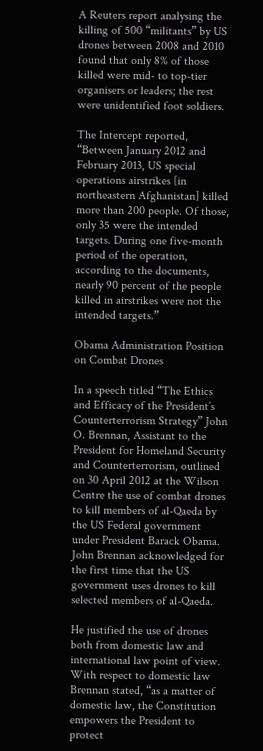A Reuters report analysing the killing of 500 “militants” by US drones between 2008 and 2010 found that only 8% of those killed were mid- to top-tier organisers or leaders; the rest were unidentified foot soldiers.

The Intercept reported, “Between January 2012 and February 2013, US special operations airstrikes [in northeastern Afghanistan] killed more than 200 people. Of those, only 35 were the intended targets. During one five-month period of the operation, according to the documents, nearly 90 percent of the people killed in airstrikes were not the intended targets.”

Obama Administration Position on Combat Drones

In a speech titled “The Ethics and Efficacy of the President’s Counterterrorism Strategy” John O. Brennan, Assistant to the President for Homeland Security and Counterterrorism, outlined on 30 April 2012 at the Wilson Centre the use of combat drones to kill members of al-Qaeda by the US Federal government under President Barack Obama. John Brennan acknowledged for the first time that the US government uses drones to kill selected members of al-Qaeda.

He justified the use of drones both from domestic law and international law point of view. With respect to domestic law Brennan stated, “as a matter of domestic law, the Constitution empowers the President to protect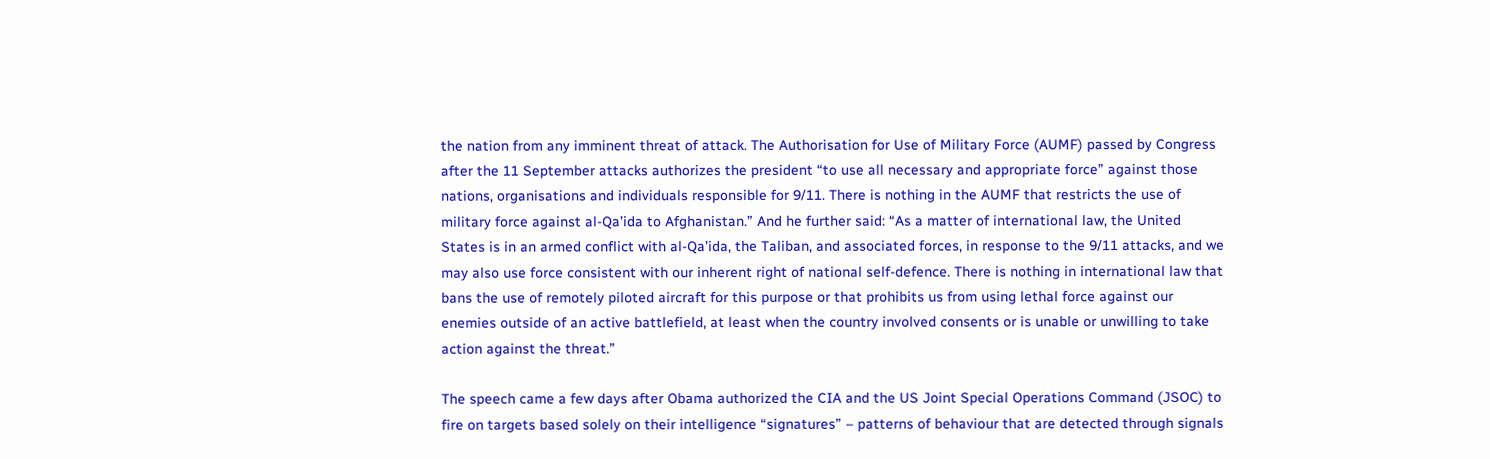the nation from any imminent threat of attack. The Authorisation for Use of Military Force (AUMF) passed by Congress after the 11 September attacks authorizes the president “to use all necessary and appropriate force” against those nations, organisations and individuals responsible for 9/11. There is nothing in the AUMF that restricts the use of military force against al-Qa’ida to Afghanistan.” And he further said: “As a matter of international law, the United States is in an armed conflict with al-Qa’ida, the Taliban, and associated forces, in response to the 9/11 attacks, and we may also use force consistent with our inherent right of national self-defence. There is nothing in international law that bans the use of remotely piloted aircraft for this purpose or that prohibits us from using lethal force against our enemies outside of an active battlefield, at least when the country involved consents or is unable or unwilling to take action against the threat.”

The speech came a few days after Obama authorized the CIA and the US Joint Special Operations Command (JSOC) to fire on targets based solely on their intelligence “signatures” – patterns of behaviour that are detected through signals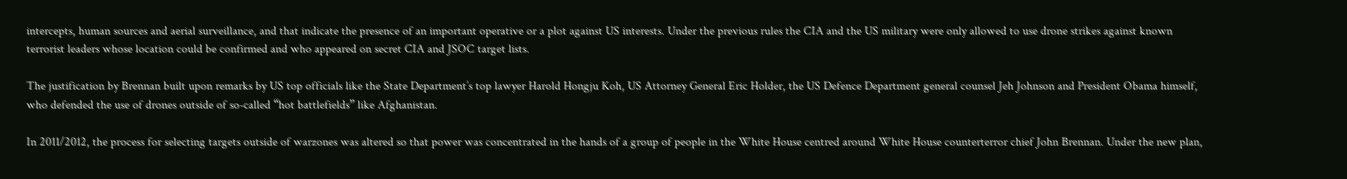intercepts, human sources and aerial surveillance, and that indicate the presence of an important operative or a plot against US interests. Under the previous rules the CIA and the US military were only allowed to use drone strikes against known terrorist leaders whose location could be confirmed and who appeared on secret CIA and JSOC target lists.

The justification by Brennan built upon remarks by US top officials like the State Department’s top lawyer Harold Hongju Koh, US Attorney General Eric Holder, the US Defence Department general counsel Jeh Johnson and President Obama himself, who defended the use of drones outside of so-called “hot battlefields” like Afghanistan.

In 2011/2012, the process for selecting targets outside of warzones was altered so that power was concentrated in the hands of a group of people in the White House centred around White House counterterror chief John Brennan. Under the new plan,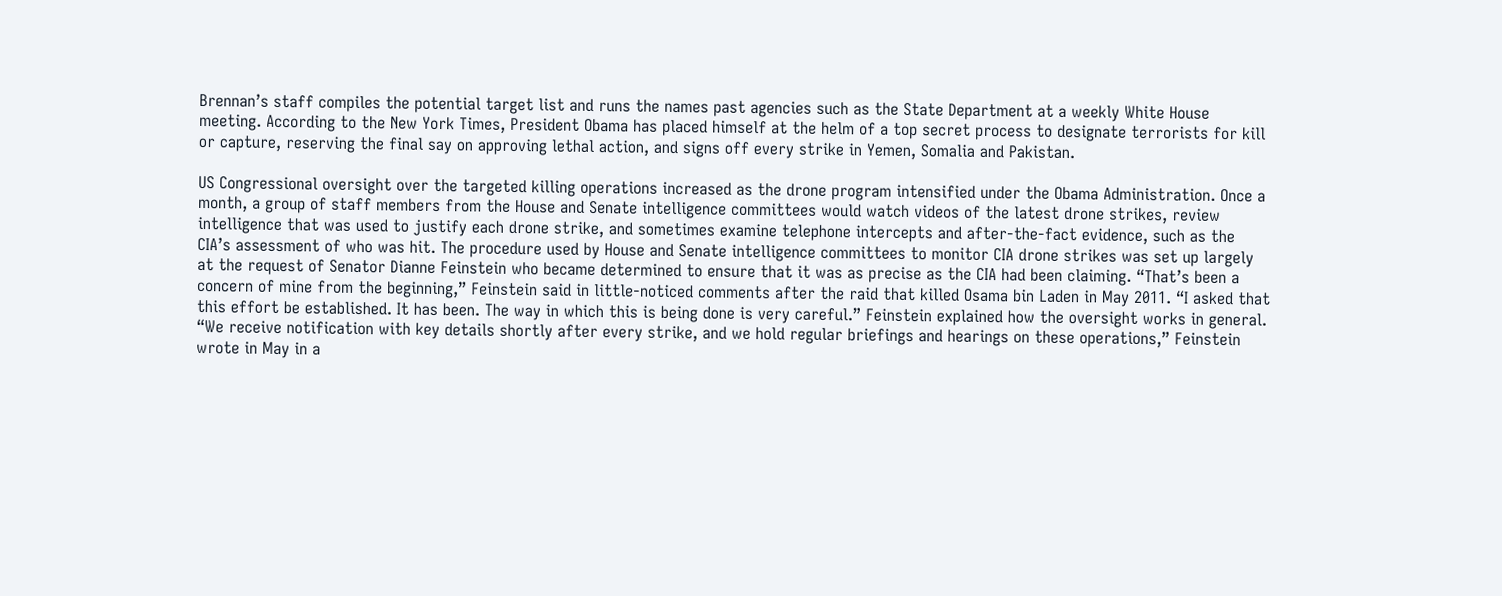Brennan’s staff compiles the potential target list and runs the names past agencies such as the State Department at a weekly White House meeting. According to the New York Times, President Obama has placed himself at the helm of a top secret process to designate terrorists for kill or capture, reserving the final say on approving lethal action, and signs off every strike in Yemen, Somalia and Pakistan.

US Congressional oversight over the targeted killing operations increased as the drone program intensified under the Obama Administration. Once a month, a group of staff members from the House and Senate intelligence committees would watch videos of the latest drone strikes, review intelligence that was used to justify each drone strike, and sometimes examine telephone intercepts and after-the-fact evidence, such as the CIA’s assessment of who was hit. The procedure used by House and Senate intelligence committees to monitor CIA drone strikes was set up largely at the request of Senator Dianne Feinstein who became determined to ensure that it was as precise as the CIA had been claiming. “That’s been a concern of mine from the beginning,” Feinstein said in little-noticed comments after the raid that killed Osama bin Laden in May 2011. “I asked that this effort be established. It has been. The way in which this is being done is very careful.” Feinstein explained how the oversight works in general. “We receive notification with key details shortly after every strike, and we hold regular briefings and hearings on these operations,” Feinstein wrote in May in a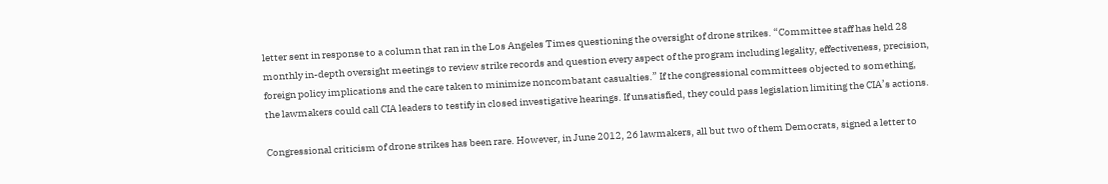letter sent in response to a column that ran in the Los Angeles Times questioning the oversight of drone strikes. “Committee staff has held 28 monthly in-depth oversight meetings to review strike records and question every aspect of the program including legality, effectiveness, precision, foreign policy implications and the care taken to minimize noncombatant casualties.” If the congressional committees objected to something, the lawmakers could call CIA leaders to testify in closed investigative hearings. If unsatisfied, they could pass legislation limiting the CIA’s actions.

Congressional criticism of drone strikes has been rare. However, in June 2012, 26 lawmakers, all but two of them Democrats, signed a letter to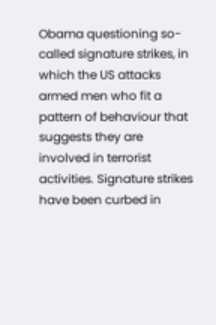Obama questioning so-called signature strikes, in which the US attacks armed men who fit a pattern of behaviour that suggests they are involved in terrorist activities. Signature strikes have been curbed in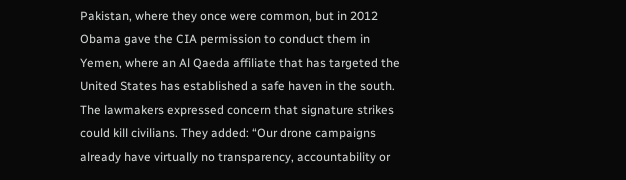Pakistan, where they once were common, but in 2012 Obama gave the CIA permission to conduct them in Yemen, where an Al Qaeda affiliate that has targeted the United States has established a safe haven in the south. The lawmakers expressed concern that signature strikes could kill civilians. They added: “Our drone campaigns already have virtually no transparency, accountability or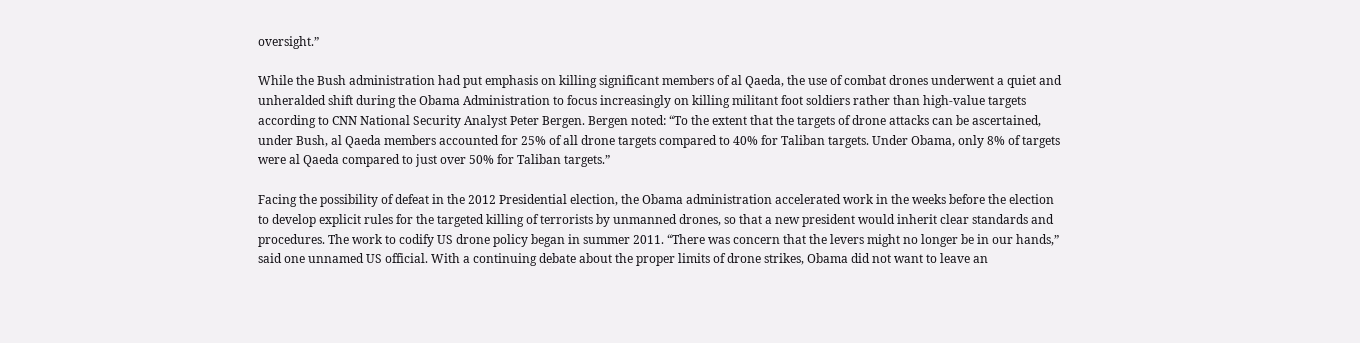oversight.”

While the Bush administration had put emphasis on killing significant members of al Qaeda, the use of combat drones underwent a quiet and unheralded shift during the Obama Administration to focus increasingly on killing militant foot soldiers rather than high-value targets according to CNN National Security Analyst Peter Bergen. Bergen noted: “To the extent that the targets of drone attacks can be ascertained, under Bush, al Qaeda members accounted for 25% of all drone targets compared to 40% for Taliban targets. Under Obama, only 8% of targets were al Qaeda compared to just over 50% for Taliban targets.”

Facing the possibility of defeat in the 2012 Presidential election, the Obama administration accelerated work in the weeks before the election to develop explicit rules for the targeted killing of terrorists by unmanned drones, so that a new president would inherit clear standards and procedures. The work to codify US drone policy began in summer 2011. “There was concern that the levers might no longer be in our hands,” said one unnamed US official. With a continuing debate about the proper limits of drone strikes, Obama did not want to leave an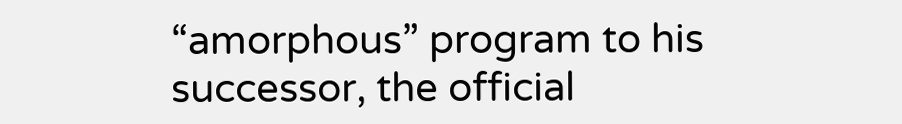“amorphous” program to his successor, the official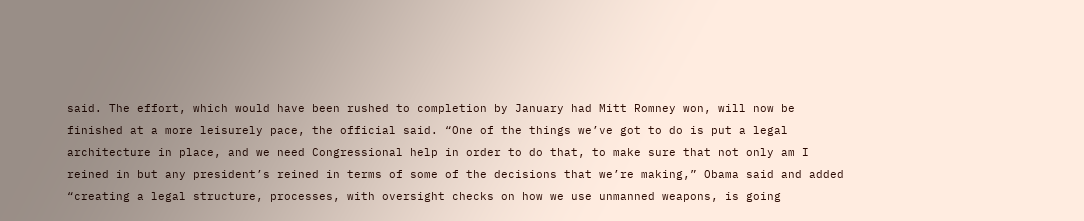said. The effort, which would have been rushed to completion by January had Mitt Romney won, will now be finished at a more leisurely pace, the official said. “One of the things we’ve got to do is put a legal architecture in place, and we need Congressional help in order to do that, to make sure that not only am I reined in but any president’s reined in terms of some of the decisions that we’re making,” Obama said and added “creating a legal structure, processes, with oversight checks on how we use unmanned weapons, is going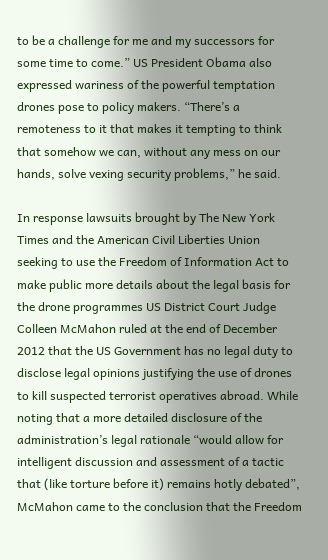to be a challenge for me and my successors for some time to come.” US President Obama also expressed wariness of the powerful temptation drones pose to policy makers. “There’s a remoteness to it that makes it tempting to think that somehow we can, without any mess on our hands, solve vexing security problems,” he said.

In response lawsuits brought by The New York Times and the American Civil Liberties Union seeking to use the Freedom of Information Act to make public more details about the legal basis for the drone programmes US District Court Judge Colleen McMahon ruled at the end of December 2012 that the US Government has no legal duty to disclose legal opinions justifying the use of drones to kill suspected terrorist operatives abroad. While noting that a more detailed disclosure of the administration’s legal rationale “would allow for intelligent discussion and assessment of a tactic that (like torture before it) remains hotly debated”, McMahon came to the conclusion that the Freedom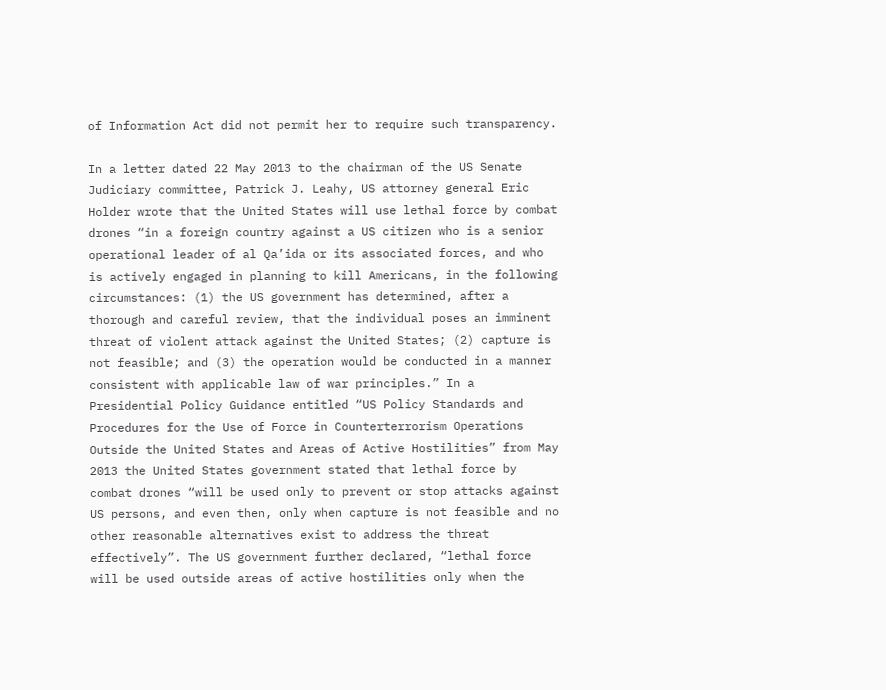of Information Act did not permit her to require such transparency.

In a letter dated 22 May 2013 to the chairman of the US Senate Judiciary committee, Patrick J. Leahy, US attorney general Eric Holder wrote that the United States will use lethal force by combat drones “in a foreign country against a US citizen who is a senior operational leader of al Qa’ida or its associated forces, and who is actively engaged in planning to kill Americans, in the following circumstances: (1) the US government has determined, after a thorough and careful review, that the individual poses an imminent threat of violent attack against the United States; (2) capture is not feasible; and (3) the operation would be conducted in a manner consistent with applicable law of war principles.” In a Presidential Policy Guidance entitled “US Policy Standards and Procedures for the Use of Force in Counterterrorism Operations Outside the United States and Areas of Active Hostilities” from May 2013 the United States government stated that lethal force by combat drones “will be used only to prevent or stop attacks against US persons, and even then, only when capture is not feasible and no other reasonable alternatives exist to address the threat effectively”. The US government further declared, “lethal force will be used outside areas of active hostilities only when the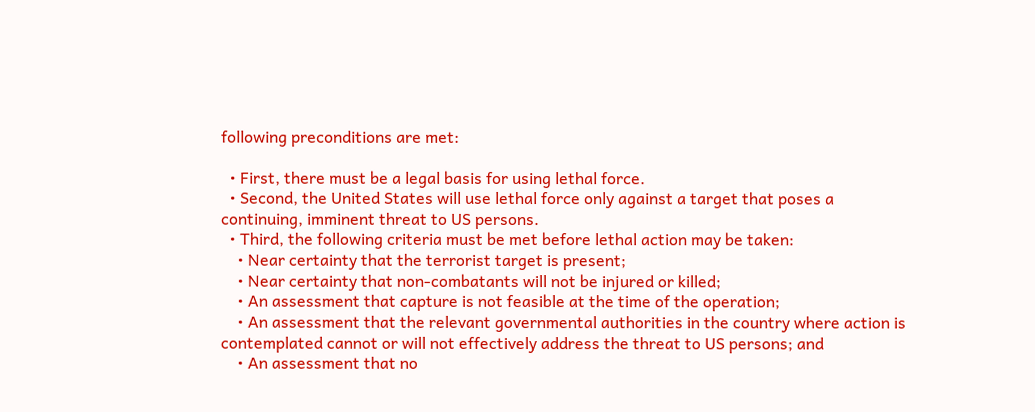following preconditions are met:

  • First, there must be a legal basis for using lethal force.
  • Second, the United States will use lethal force only against a target that poses a continuing, imminent threat to US persons.
  • Third, the following criteria must be met before lethal action may be taken:
    • Near certainty that the terrorist target is present;
    • Near certainty that non-combatants will not be injured or killed;
    • An assessment that capture is not feasible at the time of the operation;
    • An assessment that the relevant governmental authorities in the country where action is contemplated cannot or will not effectively address the threat to US persons; and
    • An assessment that no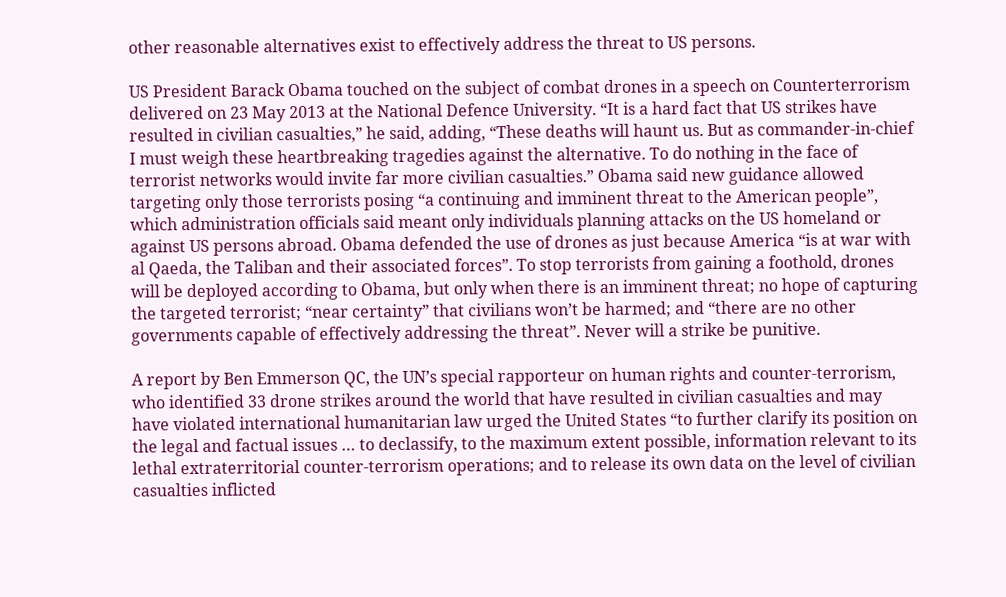other reasonable alternatives exist to effectively address the threat to US persons.

US President Barack Obama touched on the subject of combat drones in a speech on Counterterrorism delivered on 23 May 2013 at the National Defence University. “It is a hard fact that US strikes have resulted in civilian casualties,” he said, adding, “These deaths will haunt us. But as commander-in-chief I must weigh these heartbreaking tragedies against the alternative. To do nothing in the face of terrorist networks would invite far more civilian casualties.” Obama said new guidance allowed targeting only those terrorists posing “a continuing and imminent threat to the American people”, which administration officials said meant only individuals planning attacks on the US homeland or against US persons abroad. Obama defended the use of drones as just because America “is at war with al Qaeda, the Taliban and their associated forces”. To stop terrorists from gaining a foothold, drones will be deployed according to Obama, but only when there is an imminent threat; no hope of capturing the targeted terrorist; “near certainty” that civilians won’t be harmed; and “there are no other governments capable of effectively addressing the threat”. Never will a strike be punitive.

A report by Ben Emmerson QC, the UN’s special rapporteur on human rights and counter-terrorism, who identified 33 drone strikes around the world that have resulted in civilian casualties and may have violated international humanitarian law urged the United States “to further clarify its position on the legal and factual issues … to declassify, to the maximum extent possible, information relevant to its lethal extraterritorial counter-terrorism operations; and to release its own data on the level of civilian casualties inflicted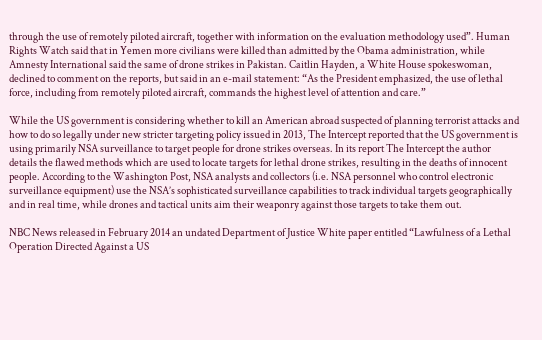through the use of remotely piloted aircraft, together with information on the evaluation methodology used”. Human Rights Watch said that in Yemen more civilians were killed than admitted by the Obama administration, while Amnesty International said the same of drone strikes in Pakistan. Caitlin Hayden, a White House spokeswoman, declined to comment on the reports, but said in an e-mail statement: “As the President emphasized, the use of lethal force, including from remotely piloted aircraft, commands the highest level of attention and care.”

While the US government is considering whether to kill an American abroad suspected of planning terrorist attacks and how to do so legally under new stricter targeting policy issued in 2013, The Intercept reported that the US government is using primarily NSA surveillance to target people for drone strikes overseas. In its report The Intercept the author details the flawed methods which are used to locate targets for lethal drone strikes, resulting in the deaths of innocent people. According to the Washington Post, NSA analysts and collectors (i.e. NSA personnel who control electronic surveillance equipment) use the NSA’s sophisticated surveillance capabilities to track individual targets geographically and in real time, while drones and tactical units aim their weaponry against those targets to take them out.

NBC News released in February 2014 an undated Department of Justice White paper entitled “Lawfulness of a Lethal Operation Directed Against a US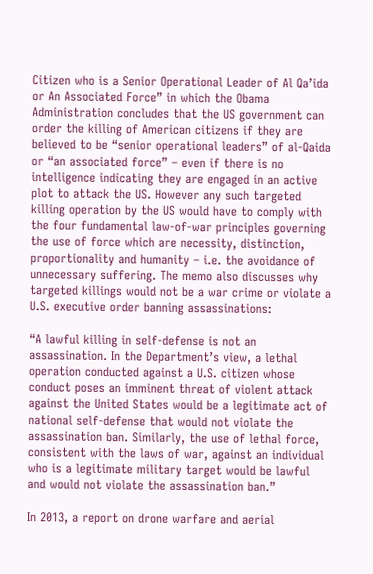Citizen who is a Senior Operational Leader of Al Qa’ida or An Associated Force” in which the Obama Administration concludes that the US government can order the killing of American citizens if they are believed to be “senior operational leaders” of al-Qaida or “an associated force” – even if there is no intelligence indicating they are engaged in an active plot to attack the US. However any such targeted killing operation by the US would have to comply with the four fundamental law-of-war principles governing the use of force which are necessity, distinction, proportionality and humanity – i.e. the avoidance of unnecessary suffering. The memo also discusses why targeted killings would not be a war crime or violate a U.S. executive order banning assassinations:

“A lawful killing in self-defense is not an assassination. In the Department’s view, a lethal operation conducted against a U.S. citizen whose conduct poses an imminent threat of violent attack against the United States would be a legitimate act of national self-defense that would not violate the assassination ban. Similarly, the use of lethal force, consistent with the laws of war, against an individual who is a legitimate military target would be lawful and would not violate the assassination ban.”

In 2013, a report on drone warfare and aerial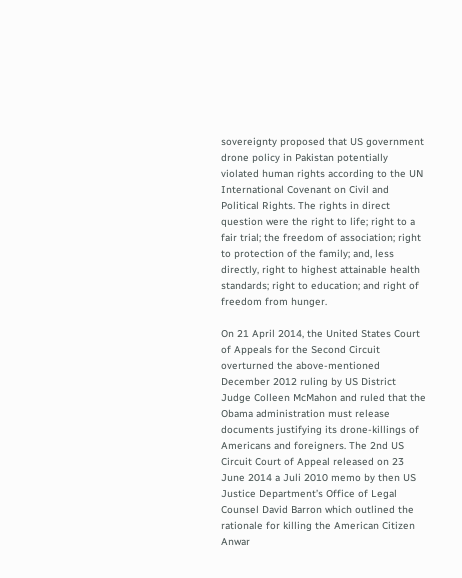sovereignty proposed that US government drone policy in Pakistan potentially violated human rights according to the UN International Covenant on Civil and Political Rights. The rights in direct question were the right to life; right to a fair trial; the freedom of association; right to protection of the family; and, less directly, right to highest attainable health standards; right to education; and right of freedom from hunger.

On 21 April 2014, the United States Court of Appeals for the Second Circuit overturned the above-mentioned December 2012 ruling by US District Judge Colleen McMahon and ruled that the Obama administration must release documents justifying its drone-killings of Americans and foreigners. The 2nd US Circuit Court of Appeal released on 23 June 2014 a Juli 2010 memo by then US Justice Department’s Office of Legal Counsel David Barron which outlined the rationale for killing the American Citizen Anwar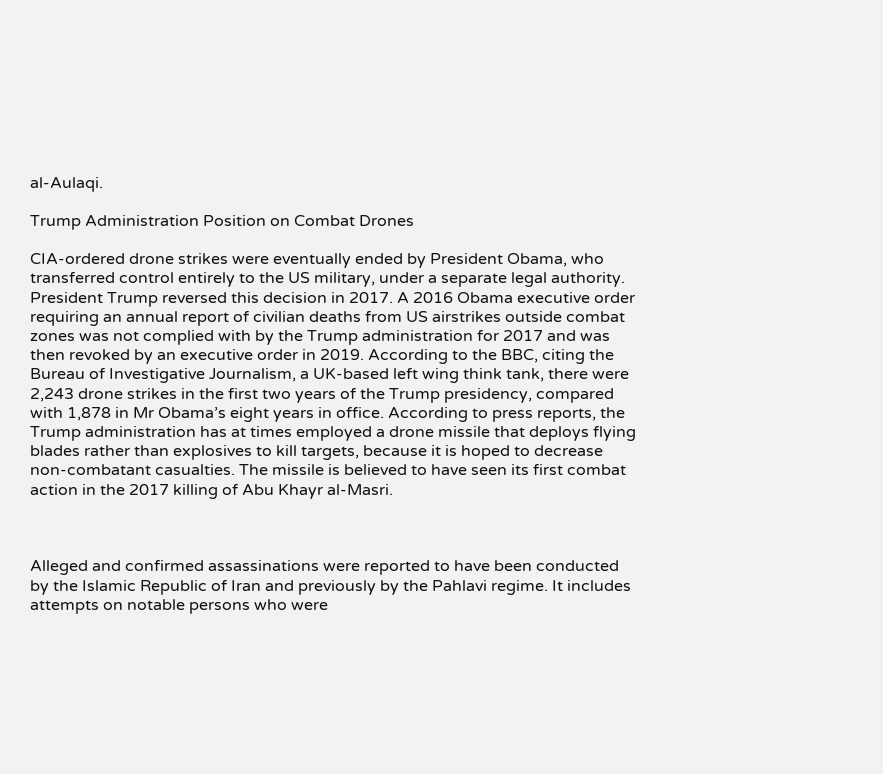al-Aulaqi.

Trump Administration Position on Combat Drones

CIA-ordered drone strikes were eventually ended by President Obama, who transferred control entirely to the US military, under a separate legal authority. President Trump reversed this decision in 2017. A 2016 Obama executive order requiring an annual report of civilian deaths from US airstrikes outside combat zones was not complied with by the Trump administration for 2017 and was then revoked by an executive order in 2019. According to the BBC, citing the Bureau of Investigative Journalism, a UK-based left wing think tank, there were 2,243 drone strikes in the first two years of the Trump presidency, compared with 1,878 in Mr Obama’s eight years in office. According to press reports, the Trump administration has at times employed a drone missile that deploys flying blades rather than explosives to kill targets, because it is hoped to decrease non-combatant casualties. The missile is believed to have seen its first combat action in the 2017 killing of Abu Khayr al-Masri.



Alleged and confirmed assassinations were reported to have been conducted by the Islamic Republic of Iran and previously by the Pahlavi regime. It includes attempts on notable persons who were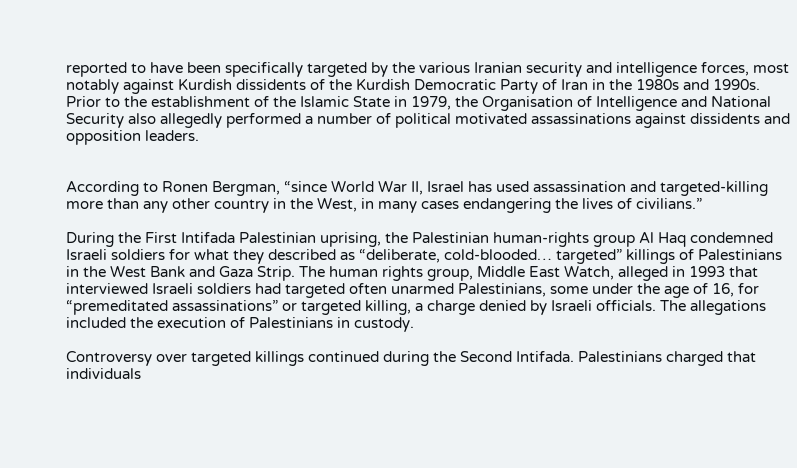reported to have been specifically targeted by the various Iranian security and intelligence forces, most notably against Kurdish dissidents of the Kurdish Democratic Party of Iran in the 1980s and 1990s. Prior to the establishment of the Islamic State in 1979, the Organisation of Intelligence and National Security also allegedly performed a number of political motivated assassinations against dissidents and opposition leaders.


According to Ronen Bergman, “since World War II, Israel has used assassination and targeted-killing more than any other country in the West, in many cases endangering the lives of civilians.”

During the First Intifada Palestinian uprising, the Palestinian human-rights group Al Haq condemned Israeli soldiers for what they described as “deliberate, cold-blooded… targeted” killings of Palestinians in the West Bank and Gaza Strip. The human rights group, Middle East Watch, alleged in 1993 that interviewed Israeli soldiers had targeted often unarmed Palestinians, some under the age of 16, for “premeditated assassinations” or targeted killing, a charge denied by Israeli officials. The allegations included the execution of Palestinians in custody.

Controversy over targeted killings continued during the Second Intifada. Palestinians charged that individuals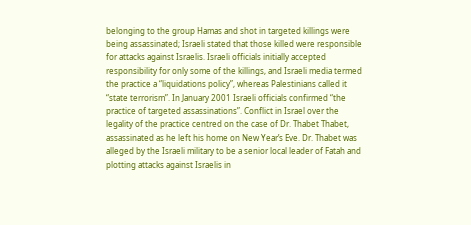belonging to the group Hamas and shot in targeted killings were being assassinated; Israeli stated that those killed were responsible for attacks against Israelis. Israeli officials initially accepted responsibility for only some of the killings, and Israeli media termed the practice a “liquidations policy”, whereas Palestinians called it “state terrorism”. In January 2001 Israeli officials confirmed “the practice of targeted assassinations”. Conflict in Israel over the legality of the practice centred on the case of Dr. Thabet Thabet, assassinated as he left his home on New Year’s Eve. Dr. Thabet was alleged by the Israeli military to be a senior local leader of Fatah and plotting attacks against Israelis in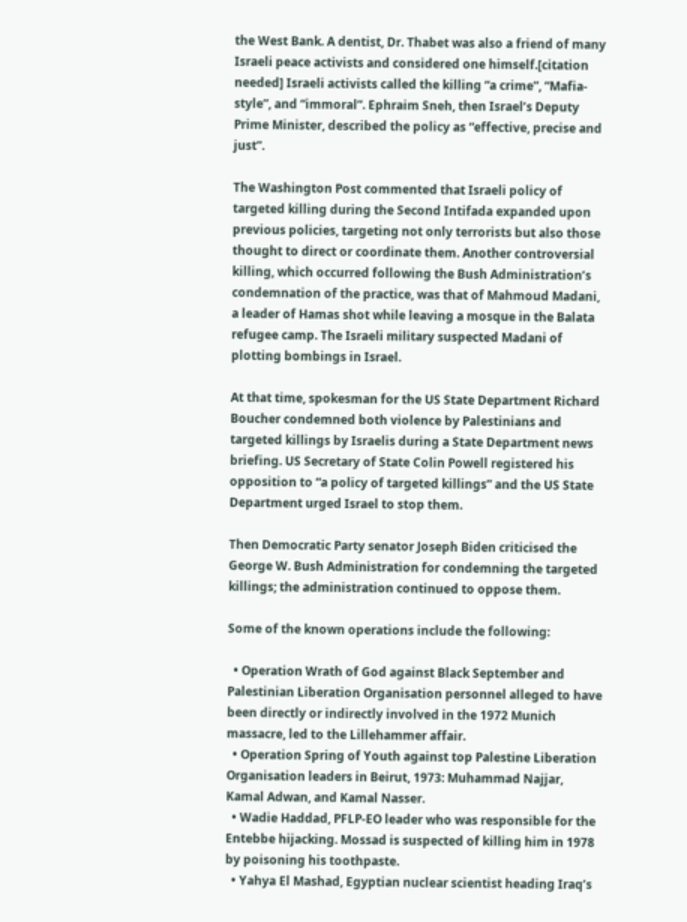the West Bank. A dentist, Dr. Thabet was also a friend of many Israeli peace activists and considered one himself.[citation needed] Israeli activists called the killing “a crime”, “Mafia-style”, and “immoral”. Ephraim Sneh, then Israel’s Deputy Prime Minister, described the policy as “effective, precise and just”.

The Washington Post commented that Israeli policy of targeted killing during the Second Intifada expanded upon previous policies, targeting not only terrorists but also those thought to direct or coordinate them. Another controversial killing, which occurred following the Bush Administration’s condemnation of the practice, was that of Mahmoud Madani, a leader of Hamas shot while leaving a mosque in the Balata refugee camp. The Israeli military suspected Madani of plotting bombings in Israel.

At that time, spokesman for the US State Department Richard Boucher condemned both violence by Palestinians and targeted killings by Israelis during a State Department news briefing. US Secretary of State Colin Powell registered his opposition to “a policy of targeted killings” and the US State Department urged Israel to stop them.

Then Democratic Party senator Joseph Biden criticised the George W. Bush Administration for condemning the targeted killings; the administration continued to oppose them.

Some of the known operations include the following:

  • Operation Wrath of God against Black September and Palestinian Liberation Organisation personnel alleged to have been directly or indirectly involved in the 1972 Munich massacre, led to the Lillehammer affair.
  • Operation Spring of Youth against top Palestine Liberation Organisation leaders in Beirut, 1973: Muhammad Najjar, Kamal Adwan, and Kamal Nasser.
  • Wadie Haddad, PFLP-EO leader who was responsible for the Entebbe hijacking. Mossad is suspected of killing him in 1978 by poisoning his toothpaste.
  • Yahya El Mashad, Egyptian nuclear scientist heading Iraq’s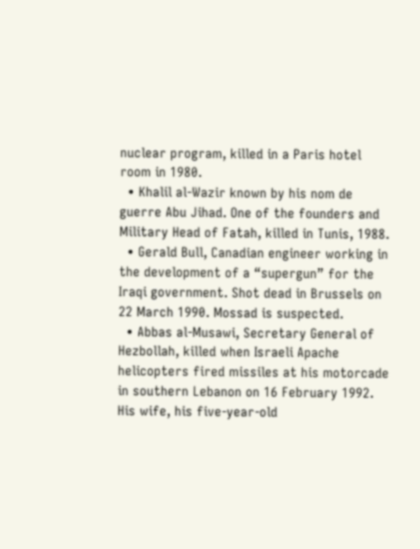nuclear program, killed in a Paris hotel room in 1980.
  • Khalil al-Wazir known by his nom de guerre Abu Jihad. One of the founders and Military Head of Fatah, killed in Tunis, 1988.
  • Gerald Bull, Canadian engineer working in the development of a “supergun” for the Iraqi government. Shot dead in Brussels on 22 March 1990. Mossad is suspected.
  • Abbas al-Musawi, Secretary General of Hezbollah, killed when Israeli Apache helicopters fired missiles at his motorcade in southern Lebanon on 16 February 1992. His wife, his five-year-old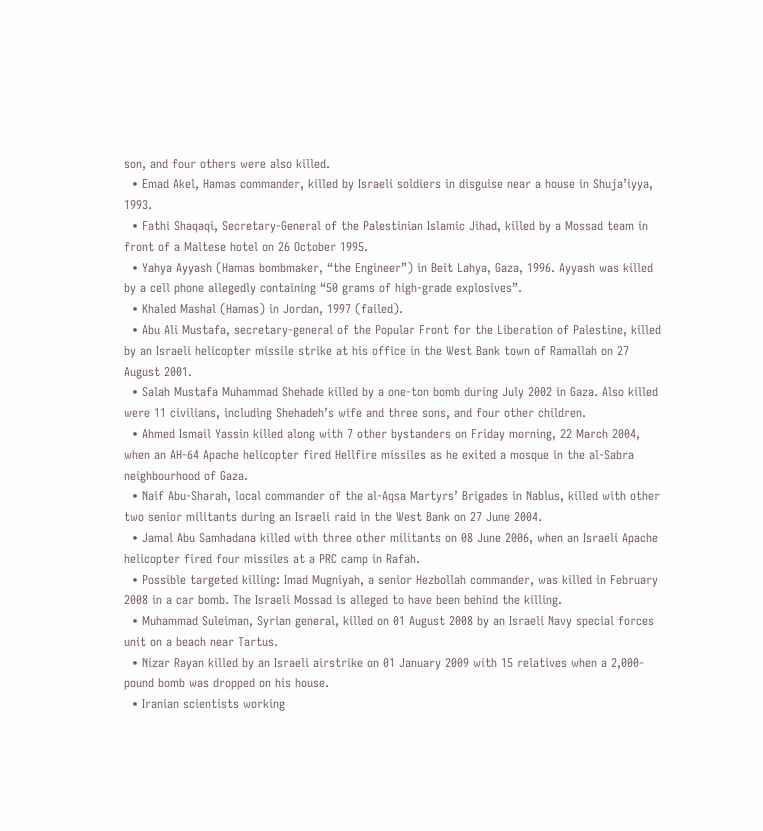son, and four others were also killed.
  • Emad Akel, Hamas commander, killed by Israeli soldiers in disguise near a house in Shuja’iyya, 1993.
  • Fathi Shaqaqi, Secretary-General of the Palestinian Islamic Jihad, killed by a Mossad team in front of a Maltese hotel on 26 October 1995.
  • Yahya Ayyash (Hamas bombmaker, “the Engineer”) in Beit Lahya, Gaza, 1996. Ayyash was killed by a cell phone allegedly containing “50 grams of high-grade explosives”.
  • Khaled Mashal (Hamas) in Jordan, 1997 (failed).
  • Abu Ali Mustafa, secretary-general of the Popular Front for the Liberation of Palestine, killed by an Israeli helicopter missile strike at his office in the West Bank town of Ramallah on 27 August 2001.
  • Salah Mustafa Muhammad Shehade killed by a one-ton bomb during July 2002 in Gaza. Also killed were 11 civilians, including Shehadeh’s wife and three sons, and four other children.
  • Ahmed Ismail Yassin killed along with 7 other bystanders on Friday morning, 22 March 2004, when an AH-64 Apache helicopter fired Hellfire missiles as he exited a mosque in the al-Sabra neighbourhood of Gaza.
  • Naif Abu-Sharah, local commander of the al-Aqsa Martyrs’ Brigades in Nablus, killed with other two senior militants during an Israeli raid in the West Bank on 27 June 2004.
  • Jamal Abu Samhadana killed with three other militants on 08 June 2006, when an Israeli Apache helicopter fired four missiles at a PRC camp in Rafah.
  • Possible targeted killing: Imad Mugniyah, a senior Hezbollah commander, was killed in February 2008 in a car bomb. The Israeli Mossad is alleged to have been behind the killing.
  • Muhammad Suleiman, Syrian general, killed on 01 August 2008 by an Israeli Navy special forces unit on a beach near Tartus.
  • Nizar Rayan killed by an Israeli airstrike on 01 January 2009 with 15 relatives when a 2,000-pound bomb was dropped on his house.
  • Iranian scientists working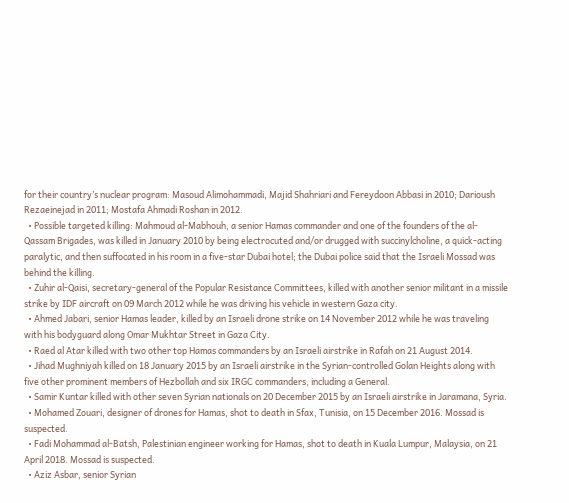for their country’s nuclear program: Masoud Alimohammadi, Majid Shahriari and Fereydoon Abbasi in 2010; Darioush Rezaeinejad in 2011; Mostafa Ahmadi Roshan in 2012.
  • Possible targeted killing: Mahmoud al-Mabhouh, a senior Hamas commander and one of the founders of the al-Qassam Brigades, was killed in January 2010 by being electrocuted and/or drugged with succinylcholine, a quick-acting paralytic, and then suffocated in his room in a five-star Dubai hotel; the Dubai police said that the Israeli Mossad was behind the killing.
  • Zuhir al-Qaisi, secretary-general of the Popular Resistance Committees, killed with another senior militant in a missile strike by IDF aircraft on 09 March 2012 while he was driving his vehicle in western Gaza city.
  • Ahmed Jabari, senior Hamas leader, killed by an Israeli drone strike on 14 November 2012 while he was traveling with his bodyguard along Omar Mukhtar Street in Gaza City.
  • Raed al Atar killed with two other top Hamas commanders by an Israeli airstrike in Rafah on 21 August 2014.
  • Jihad Mughniyah killed on 18 January 2015 by an Israeli airstrike in the Syrian-controlled Golan Heights along with five other prominent members of Hezbollah and six IRGC commanders, including a General.
  • Samir Kuntar killed with other seven Syrian nationals on 20 December 2015 by an Israeli airstrike in Jaramana, Syria.
  • Mohamed Zouari, designer of drones for Hamas, shot to death in Sfax, Tunisia, on 15 December 2016. Mossad is suspected.
  • Fadi Mohammad al-Batsh, Palestinian engineer working for Hamas, shot to death in Kuala Lumpur, Malaysia, on 21 April 2018. Mossad is suspected.
  • Aziz Asbar, senior Syrian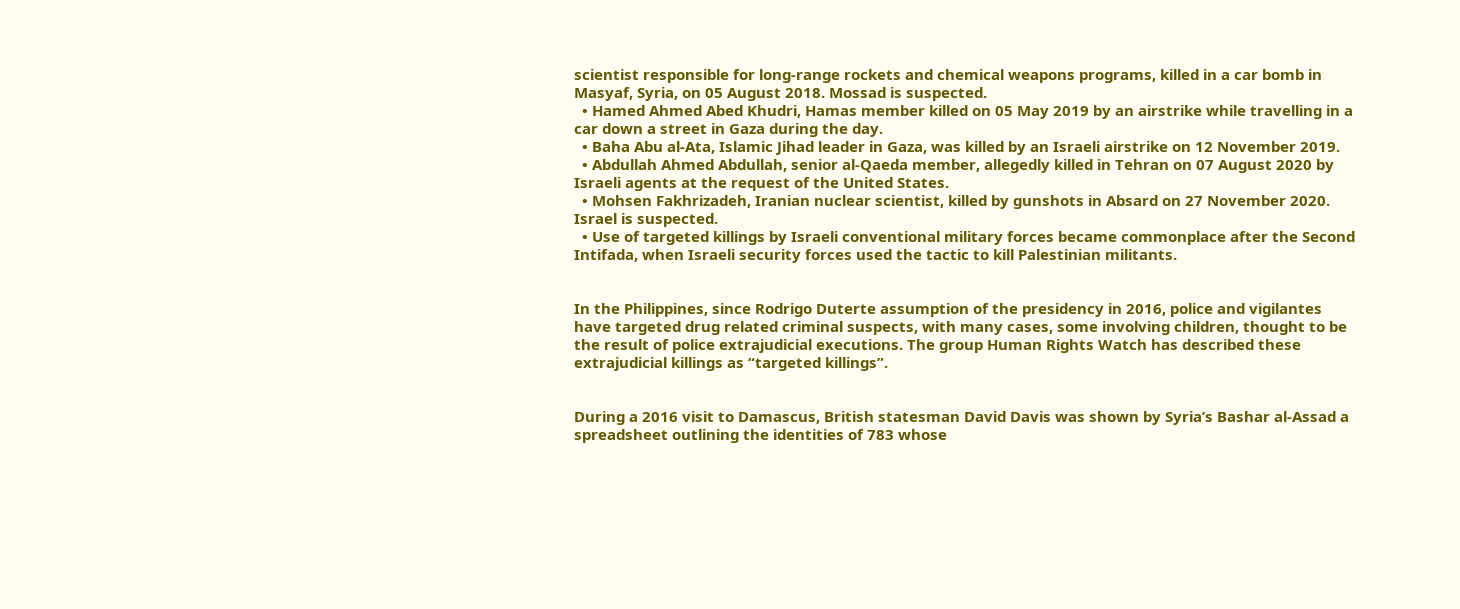scientist responsible for long-range rockets and chemical weapons programs, killed in a car bomb in Masyaf, Syria, on 05 August 2018. Mossad is suspected.
  • Hamed Ahmed Abed Khudri, Hamas member killed on 05 May 2019 by an airstrike while travelling in a car down a street in Gaza during the day.
  • Baha Abu al-Ata, Islamic Jihad leader in Gaza, was killed by an Israeli airstrike on 12 November 2019.
  • Abdullah Ahmed Abdullah, senior al-Qaeda member, allegedly killed in Tehran on 07 August 2020 by Israeli agents at the request of the United States.
  • Mohsen Fakhrizadeh, Iranian nuclear scientist, killed by gunshots in Absard on 27 November 2020. Israel is suspected.
  • Use of targeted killings by Israeli conventional military forces became commonplace after the Second Intifada, when Israeli security forces used the tactic to kill Palestinian militants.


In the Philippines, since Rodrigo Duterte assumption of the presidency in 2016, police and vigilantes have targeted drug related criminal suspects, with many cases, some involving children, thought to be the result of police extrajudicial executions. The group Human Rights Watch has described these extrajudicial killings as “targeted killings”.


During a 2016 visit to Damascus, British statesman David Davis was shown by Syria’s Bashar al-Assad a spreadsheet outlining the identities of 783 whose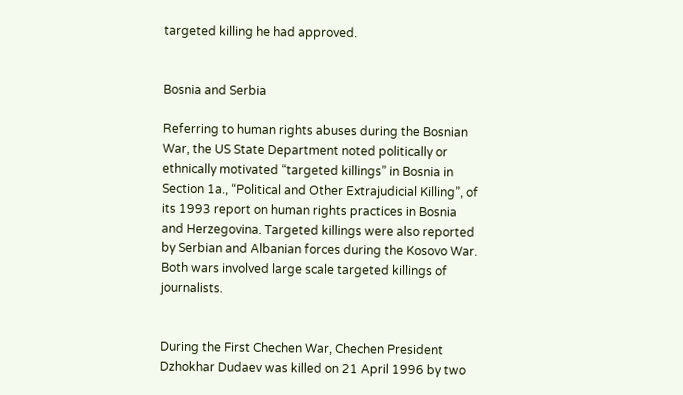targeted killing he had approved.


Bosnia and Serbia

Referring to human rights abuses during the Bosnian War, the US State Department noted politically or ethnically motivated “targeted killings” in Bosnia in Section 1a., “Political and Other Extrajudicial Killing”, of its 1993 report on human rights practices in Bosnia and Herzegovina. Targeted killings were also reported by Serbian and Albanian forces during the Kosovo War. Both wars involved large scale targeted killings of journalists.


During the First Chechen War, Chechen President Dzhokhar Dudaev was killed on 21 April 1996 by two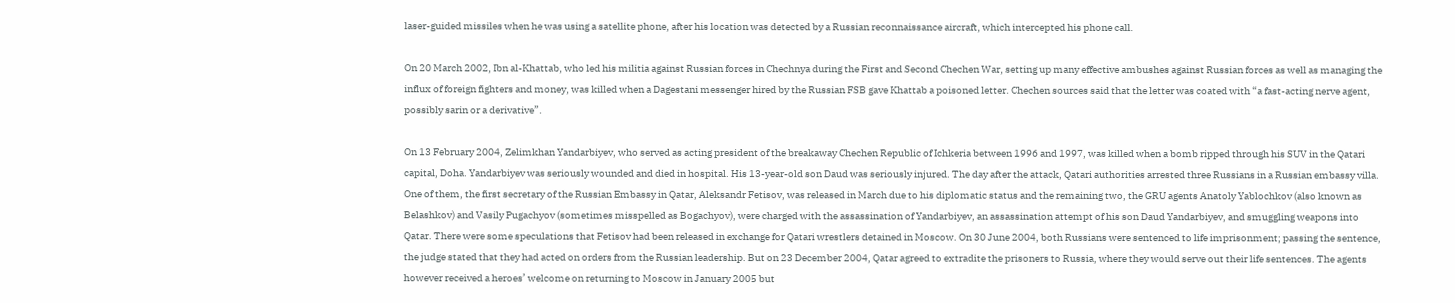laser-guided missiles when he was using a satellite phone, after his location was detected by a Russian reconnaissance aircraft, which intercepted his phone call.

On 20 March 2002, Ibn al-Khattab, who led his militia against Russian forces in Chechnya during the First and Second Chechen War, setting up many effective ambushes against Russian forces as well as managing the influx of foreign fighters and money, was killed when a Dagestani messenger hired by the Russian FSB gave Khattab a poisoned letter. Chechen sources said that the letter was coated with “a fast-acting nerve agent, possibly sarin or a derivative”.

On 13 February 2004, Zelimkhan Yandarbiyev, who served as acting president of the breakaway Chechen Republic of Ichkeria between 1996 and 1997, was killed when a bomb ripped through his SUV in the Qatari capital, Doha. Yandarbiyev was seriously wounded and died in hospital. His 13-year-old son Daud was seriously injured. The day after the attack, Qatari authorities arrested three Russians in a Russian embassy villa. One of them, the first secretary of the Russian Embassy in Qatar, Aleksandr Fetisov, was released in March due to his diplomatic status and the remaining two, the GRU agents Anatoly Yablochkov (also known as Belashkov) and Vasily Pugachyov (sometimes misspelled as Bogachyov), were charged with the assassination of Yandarbiyev, an assassination attempt of his son Daud Yandarbiyev, and smuggling weapons into Qatar. There were some speculations that Fetisov had been released in exchange for Qatari wrestlers detained in Moscow. On 30 June 2004, both Russians were sentenced to life imprisonment; passing the sentence, the judge stated that they had acted on orders from the Russian leadership. But on 23 December 2004, Qatar agreed to extradite the prisoners to Russia, where they would serve out their life sentences. The agents however received a heroes’ welcome on returning to Moscow in January 2005 but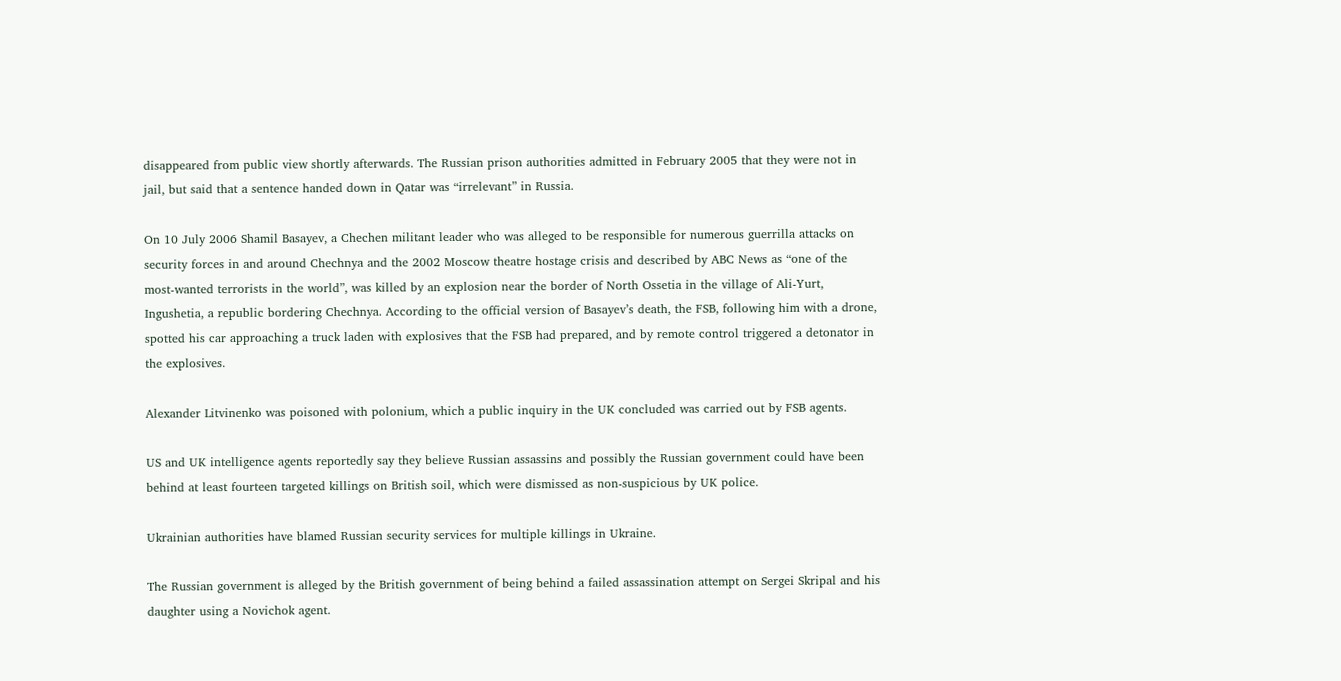disappeared from public view shortly afterwards. The Russian prison authorities admitted in February 2005 that they were not in jail, but said that a sentence handed down in Qatar was “irrelevant” in Russia.

On 10 July 2006 Shamil Basayev, a Chechen militant leader who was alleged to be responsible for numerous guerrilla attacks on security forces in and around Chechnya and the 2002 Moscow theatre hostage crisis and described by ABC News as “one of the most-wanted terrorists in the world”, was killed by an explosion near the border of North Ossetia in the village of Ali-Yurt, Ingushetia, a republic bordering Chechnya. According to the official version of Basayev’s death, the FSB, following him with a drone, spotted his car approaching a truck laden with explosives that the FSB had prepared, and by remote control triggered a detonator in the explosives.

Alexander Litvinenko was poisoned with polonium, which a public inquiry in the UK concluded was carried out by FSB agents.

US and UK intelligence agents reportedly say they believe Russian assassins and possibly the Russian government could have been behind at least fourteen targeted killings on British soil, which were dismissed as non-suspicious by UK police.

Ukrainian authorities have blamed Russian security services for multiple killings in Ukraine.

The Russian government is alleged by the British government of being behind a failed assassination attempt on Sergei Skripal and his daughter using a Novichok agent.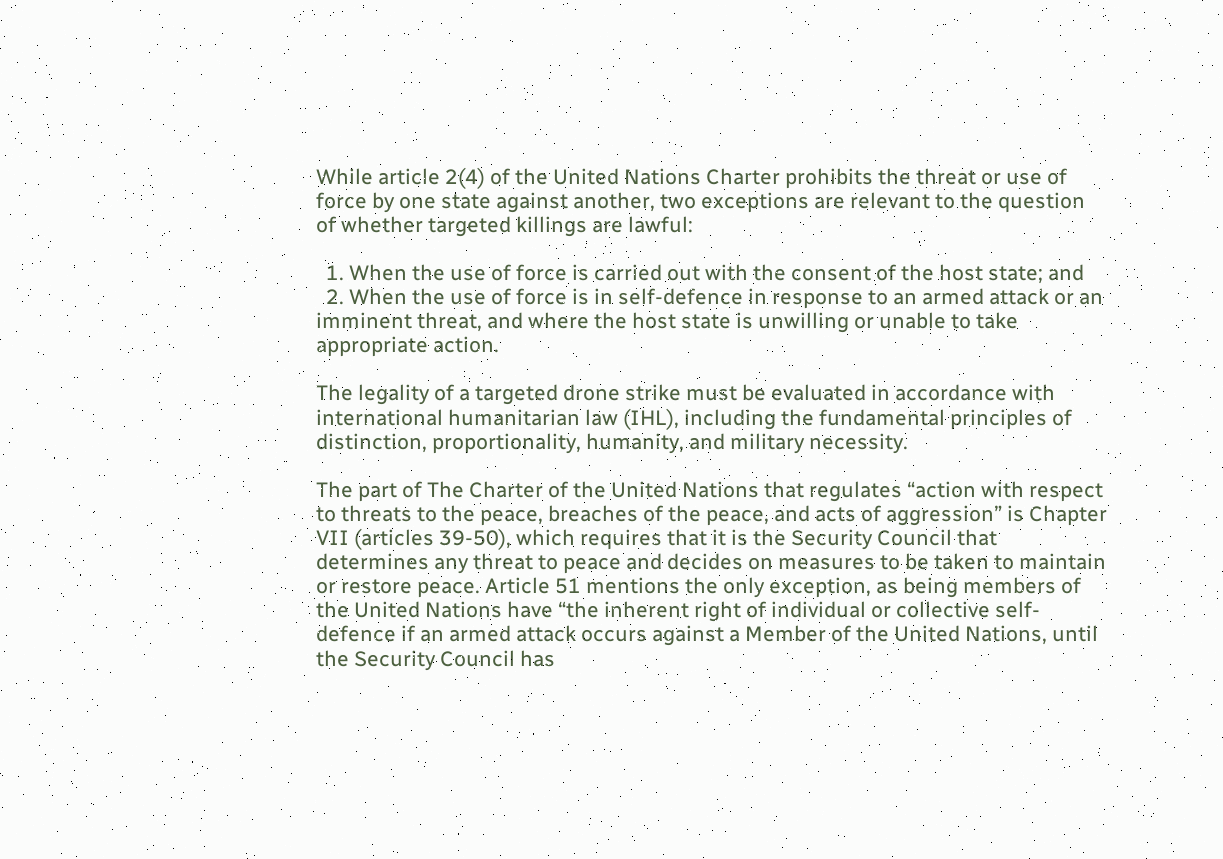While article 2(4) of the United Nations Charter prohibits the threat or use of force by one state against another, two exceptions are relevant to the question of whether targeted killings are lawful:

  1. When the use of force is carried out with the consent of the host state; and
  2. When the use of force is in self-defence in response to an armed attack or an imminent threat, and where the host state is unwilling or unable to take appropriate action.

The legality of a targeted drone strike must be evaluated in accordance with international humanitarian law (IHL), including the fundamental principles of distinction, proportionality, humanity, and military necessity.

The part of The Charter of the United Nations that regulates “action with respect to threats to the peace, breaches of the peace, and acts of aggression” is Chapter VII (articles 39-50), which requires that it is the Security Council that determines any threat to peace and decides on measures to be taken to maintain or restore peace. Article 51 mentions the only exception, as being members of the United Nations have “the inherent right of individual or collective self-defence if an armed attack occurs against a Member of the United Nations, until the Security Council has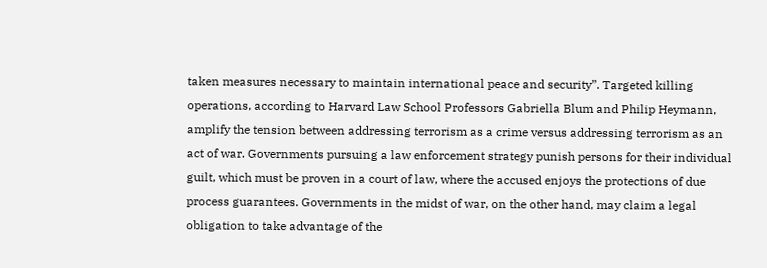taken measures necessary to maintain international peace and security”. Targeted killing operations, according to Harvard Law School Professors Gabriella Blum and Philip Heymann, amplify the tension between addressing terrorism as a crime versus addressing terrorism as an act of war. Governments pursuing a law enforcement strategy punish persons for their individual guilt, which must be proven in a court of law, where the accused enjoys the protections of due process guarantees. Governments in the midst of war, on the other hand, may claim a legal obligation to take advantage of the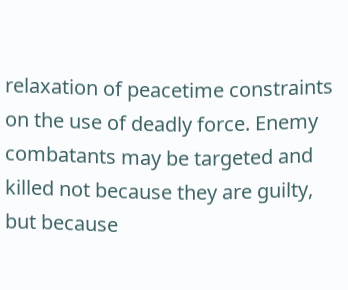relaxation of peacetime constraints on the use of deadly force. Enemy combatants may be targeted and killed not because they are guilty, but because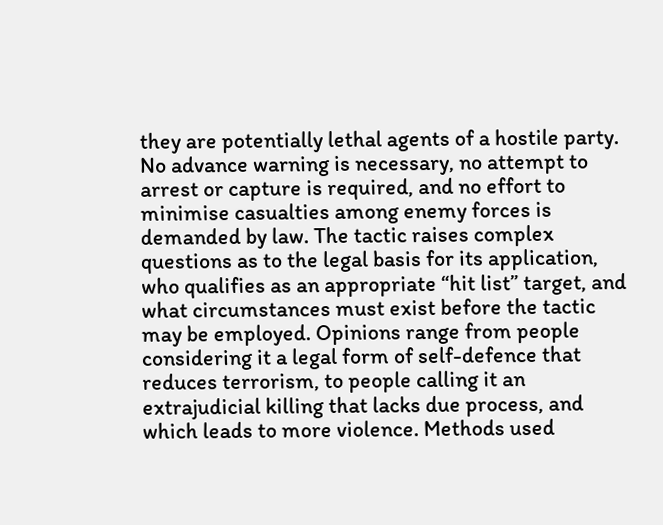they are potentially lethal agents of a hostile party. No advance warning is necessary, no attempt to arrest or capture is required, and no effort to minimise casualties among enemy forces is demanded by law. The tactic raises complex questions as to the legal basis for its application, who qualifies as an appropriate “hit list” target, and what circumstances must exist before the tactic may be employed. Opinions range from people considering it a legal form of self-defence that reduces terrorism, to people calling it an extrajudicial killing that lacks due process, and which leads to more violence. Methods used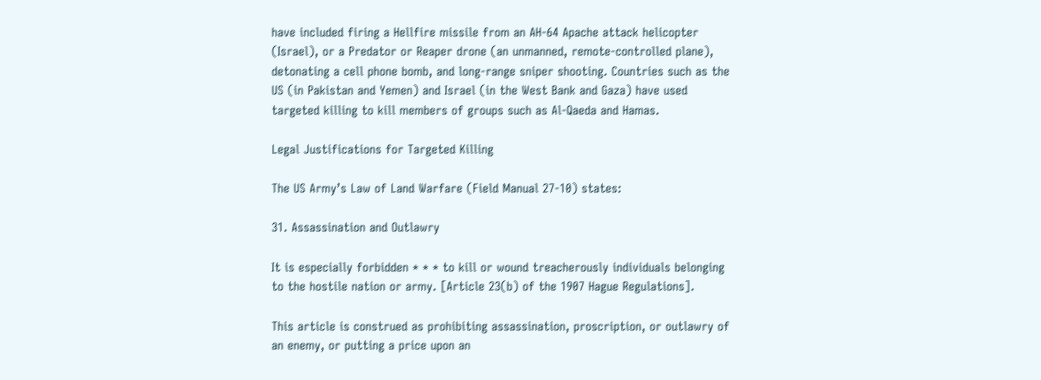have included firing a Hellfire missile from an AH-64 Apache attack helicopter (Israel), or a Predator or Reaper drone (an unmanned, remote-controlled plane), detonating a cell phone bomb, and long-range sniper shooting. Countries such as the US (in Pakistan and Yemen) and Israel (in the West Bank and Gaza) have used targeted killing to kill members of groups such as Al-Qaeda and Hamas.

Legal Justifications for Targeted Killing

The US Army’s Law of Land Warfare (Field Manual 27-10) states:

31. Assassination and Outlawry

It is especially forbidden * * * to kill or wound treacherously individuals belonging to the hostile nation or army. [Article 23(b) of the 1907 Hague Regulations].

This article is construed as prohibiting assassination, proscription, or outlawry of an enemy, or putting a price upon an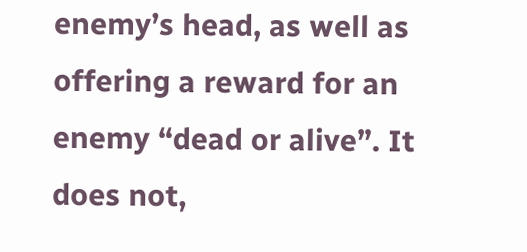enemy’s head, as well as offering a reward for an enemy “dead or alive”. It does not,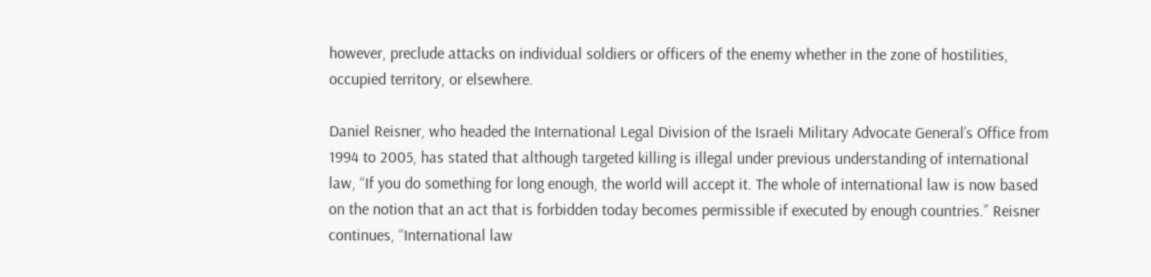however, preclude attacks on individual soldiers or officers of the enemy whether in the zone of hostilities, occupied territory, or elsewhere.

Daniel Reisner, who headed the International Legal Division of the Israeli Military Advocate General’s Office from 1994 to 2005, has stated that although targeted killing is illegal under previous understanding of international law, “If you do something for long enough, the world will accept it. The whole of international law is now based on the notion that an act that is forbidden today becomes permissible if executed by enough countries.” Reisner continues, “International law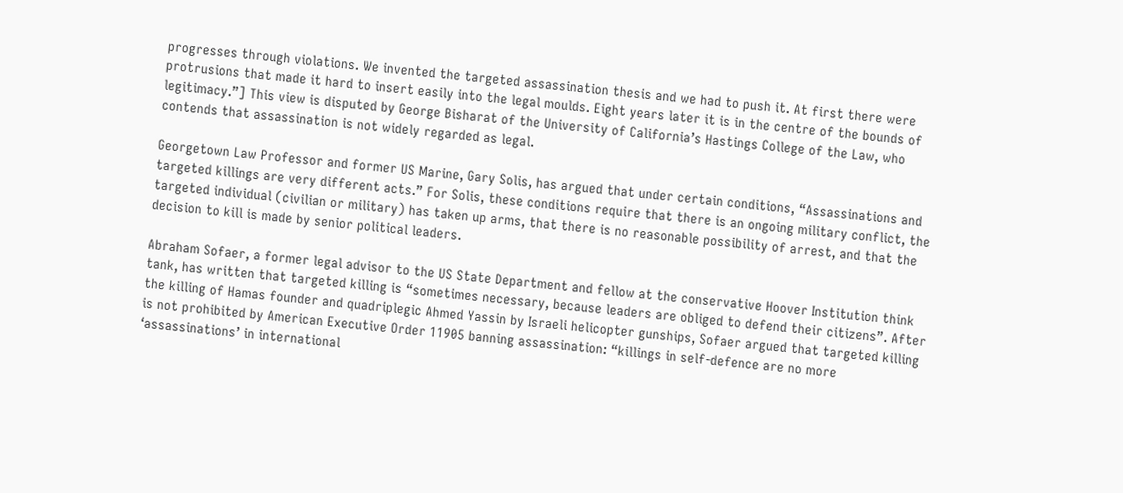progresses through violations. We invented the targeted assassination thesis and we had to push it. At first there were protrusions that made it hard to insert easily into the legal moulds. Eight years later it is in the centre of the bounds of legitimacy.”] This view is disputed by George Bisharat of the University of California’s Hastings College of the Law, who contends that assassination is not widely regarded as legal.

Georgetown Law Professor and former US Marine, Gary Solis, has argued that under certain conditions, “Assassinations and targeted killings are very different acts.” For Solis, these conditions require that there is an ongoing military conflict, the targeted individual (civilian or military) has taken up arms, that there is no reasonable possibility of arrest, and that the decision to kill is made by senior political leaders.

Abraham Sofaer, a former legal advisor to the US State Department and fellow at the conservative Hoover Institution think tank, has written that targeted killing is “sometimes necessary, because leaders are obliged to defend their citizens”. After the killing of Hamas founder and quadriplegic Ahmed Yassin by Israeli helicopter gunships, Sofaer argued that targeted killing is not prohibited by American Executive Order 11905 banning assassination: “killings in self-defence are no more ‘assassinations’ in international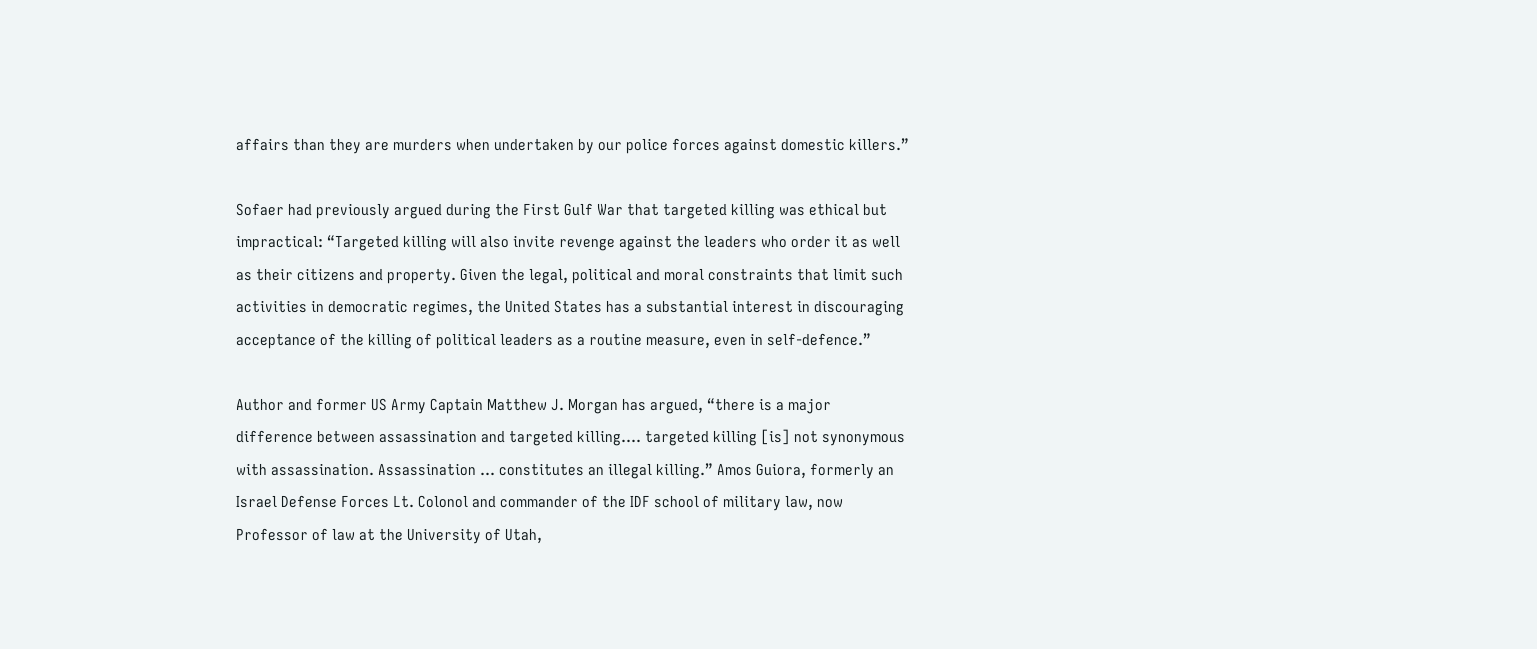affairs than they are murders when undertaken by our police forces against domestic killers.”

Sofaer had previously argued during the First Gulf War that targeted killing was ethical but impractical: “Targeted killing will also invite revenge against the leaders who order it as well as their citizens and property. Given the legal, political and moral constraints that limit such activities in democratic regimes, the United States has a substantial interest in discouraging acceptance of the killing of political leaders as a routine measure, even in self-defence.”

Author and former US Army Captain Matthew J. Morgan has argued, “there is a major difference between assassination and targeted killing…. targeted killing [is] not synonymous with assassination. Assassination … constitutes an illegal killing.” Amos Guiora, formerly an Israel Defense Forces Lt. Colonol and commander of the IDF school of military law, now Professor of law at the University of Utah,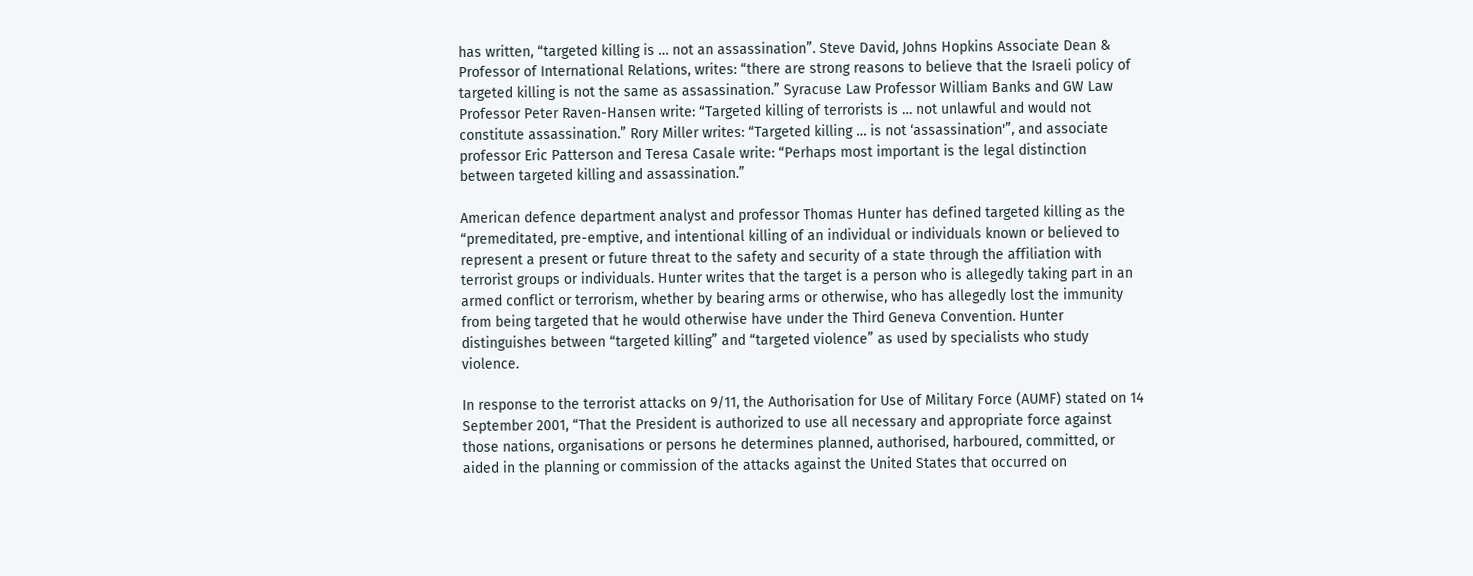has written, “targeted killing is … not an assassination”. Steve David, Johns Hopkins Associate Dean & Professor of International Relations, writes: “there are strong reasons to believe that the Israeli policy of targeted killing is not the same as assassination.” Syracuse Law Professor William Banks and GW Law Professor Peter Raven-Hansen write: “Targeted killing of terrorists is … not unlawful and would not constitute assassination.” Rory Miller writes: “Targeted killing … is not ‘assassination'”, and associate professor Eric Patterson and Teresa Casale write: “Perhaps most important is the legal distinction between targeted killing and assassination.”

American defence department analyst and professor Thomas Hunter has defined targeted killing as the “premeditated, pre-emptive, and intentional killing of an individual or individuals known or believed to represent a present or future threat to the safety and security of a state through the affiliation with terrorist groups or individuals. Hunter writes that the target is a person who is allegedly taking part in an armed conflict or terrorism, whether by bearing arms or otherwise, who has allegedly lost the immunity from being targeted that he would otherwise have under the Third Geneva Convention. Hunter distinguishes between “targeted killing” and “targeted violence” as used by specialists who study violence.

In response to the terrorist attacks on 9/11, the Authorisation for Use of Military Force (AUMF) stated on 14 September 2001, “That the President is authorized to use all necessary and appropriate force against those nations, organisations or persons he determines planned, authorised, harboured, committed, or aided in the planning or commission of the attacks against the United States that occurred on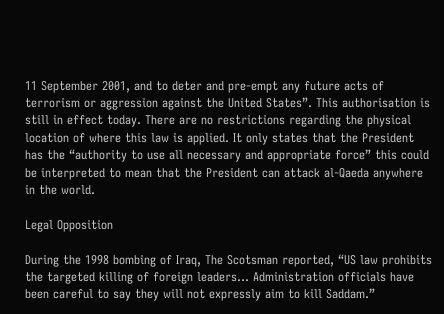11 September 2001, and to deter and pre-empt any future acts of terrorism or aggression against the United States”. This authorisation is still in effect today. There are no restrictions regarding the physical location of where this law is applied. It only states that the President has the “authority to use all necessary and appropriate force” this could be interpreted to mean that the President can attack al-Qaeda anywhere in the world.

Legal Opposition

During the 1998 bombing of Iraq, The Scotsman reported, “US law prohibits the targeted killing of foreign leaders… Administration officials have been careful to say they will not expressly aim to kill Saddam.”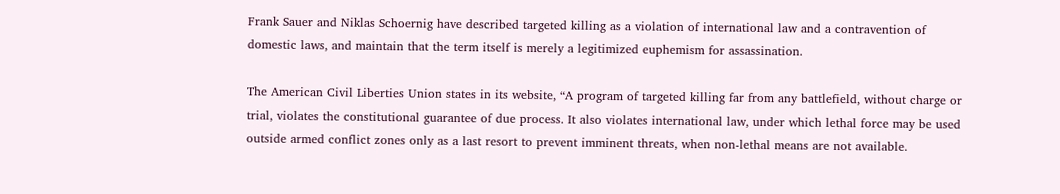Frank Sauer and Niklas Schoernig have described targeted killing as a violation of international law and a contravention of domestic laws, and maintain that the term itself is merely a legitimized euphemism for assassination.

The American Civil Liberties Union states in its website, “A program of targeted killing far from any battlefield, without charge or trial, violates the constitutional guarantee of due process. It also violates international law, under which lethal force may be used outside armed conflict zones only as a last resort to prevent imminent threats, when non-lethal means are not available.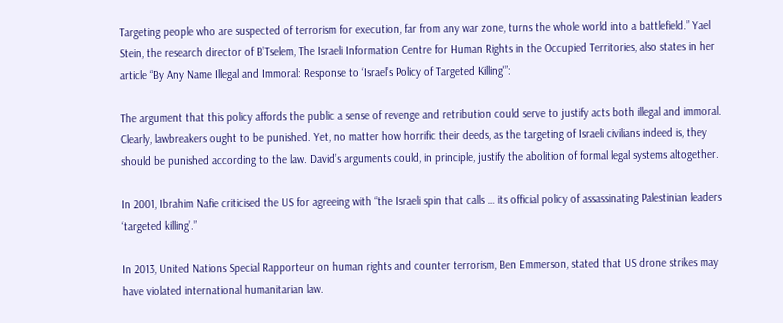Targeting people who are suspected of terrorism for execution, far from any war zone, turns the whole world into a battlefield.” Yael Stein, the research director of B’Tselem, The Israeli Information Centre for Human Rights in the Occupied Territories, also states in her article “By Any Name Illegal and Immoral: Response to ‘Israel’s Policy of Targeted Killing'”:

The argument that this policy affords the public a sense of revenge and retribution could serve to justify acts both illegal and immoral. Clearly, lawbreakers ought to be punished. Yet, no matter how horrific their deeds, as the targeting of Israeli civilians indeed is, they should be punished according to the law. David’s arguments could, in principle, justify the abolition of formal legal systems altogether.

In 2001, Ibrahim Nafie criticised the US for agreeing with “the Israeli spin that calls … its official policy of assassinating Palestinian leaders ‘targeted killing’.”

In 2013, United Nations Special Rapporteur on human rights and counter terrorism, Ben Emmerson, stated that US drone strikes may have violated international humanitarian law.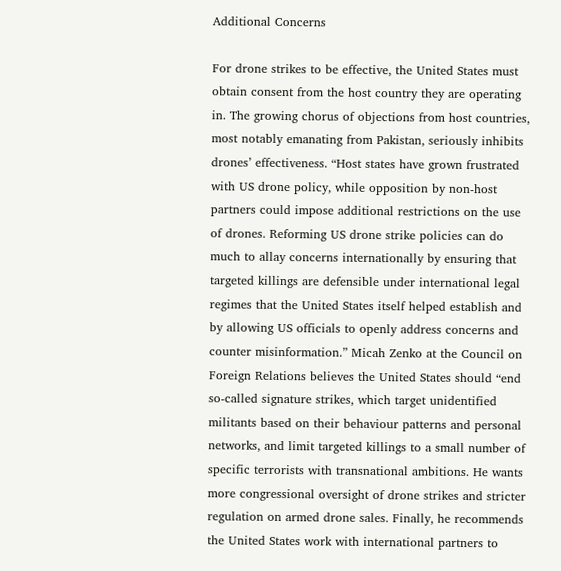Additional Concerns

For drone strikes to be effective, the United States must obtain consent from the host country they are operating in. The growing chorus of objections from host countries, most notably emanating from Pakistan, seriously inhibits drones’ effectiveness. “Host states have grown frustrated with US drone policy, while opposition by non-host partners could impose additional restrictions on the use of drones. Reforming US drone strike policies can do much to allay concerns internationally by ensuring that targeted killings are defensible under international legal regimes that the United States itself helped establish and by allowing US officials to openly address concerns and counter misinformation.” Micah Zenko at the Council on Foreign Relations believes the United States should “end so-called signature strikes, which target unidentified militants based on their behaviour patterns and personal networks, and limit targeted killings to a small number of specific terrorists with transnational ambitions. He wants more congressional oversight of drone strikes and stricter regulation on armed drone sales. Finally, he recommends the United States work with international partners to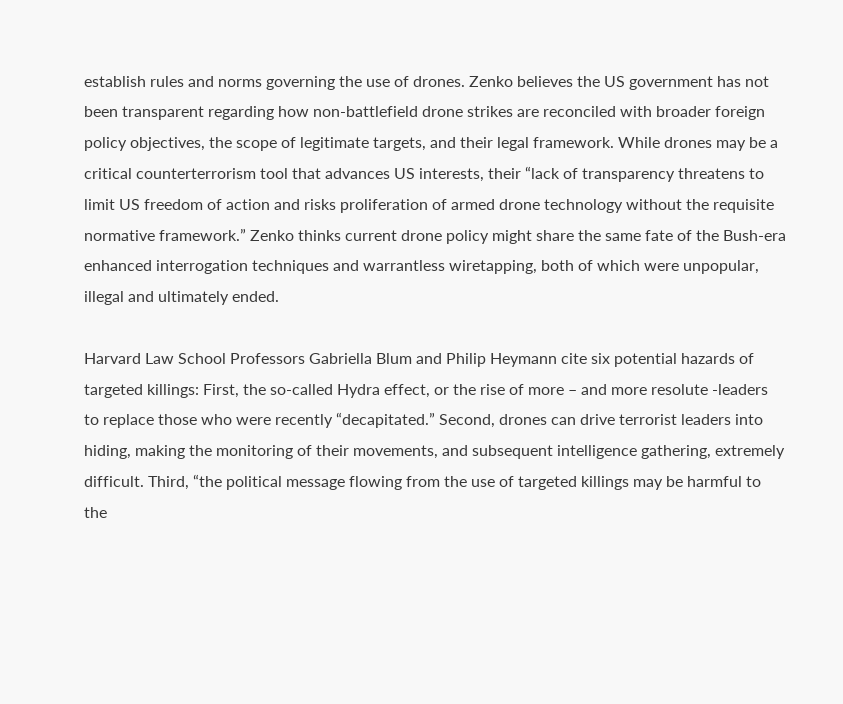establish rules and norms governing the use of drones. Zenko believes the US government has not been transparent regarding how non-battlefield drone strikes are reconciled with broader foreign policy objectives, the scope of legitimate targets, and their legal framework. While drones may be a critical counterterrorism tool that advances US interests, their “lack of transparency threatens to limit US freedom of action and risks proliferation of armed drone technology without the requisite normative framework.” Zenko thinks current drone policy might share the same fate of the Bush-era enhanced interrogation techniques and warrantless wiretapping, both of which were unpopular, illegal and ultimately ended.

Harvard Law School Professors Gabriella Blum and Philip Heymann cite six potential hazards of targeted killings: First, the so-called Hydra effect, or the rise of more – and more resolute -leaders to replace those who were recently “decapitated.” Second, drones can drive terrorist leaders into hiding, making the monitoring of their movements, and subsequent intelligence gathering, extremely difficult. Third, “the political message flowing from the use of targeted killings may be harmful to the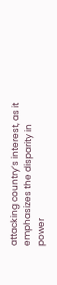attacking country’s interest, as it emphasizes the disparity in power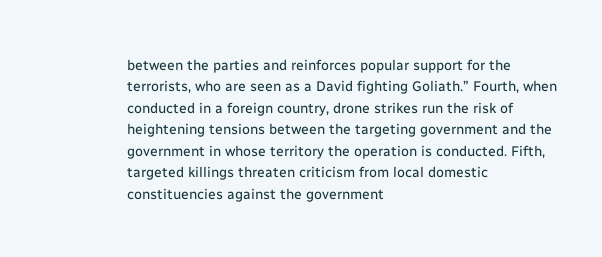between the parties and reinforces popular support for the terrorists, who are seen as a David fighting Goliath.” Fourth, when conducted in a foreign country, drone strikes run the risk of heightening tensions between the targeting government and the government in whose territory the operation is conducted. Fifth, targeted killings threaten criticism from local domestic constituencies against the government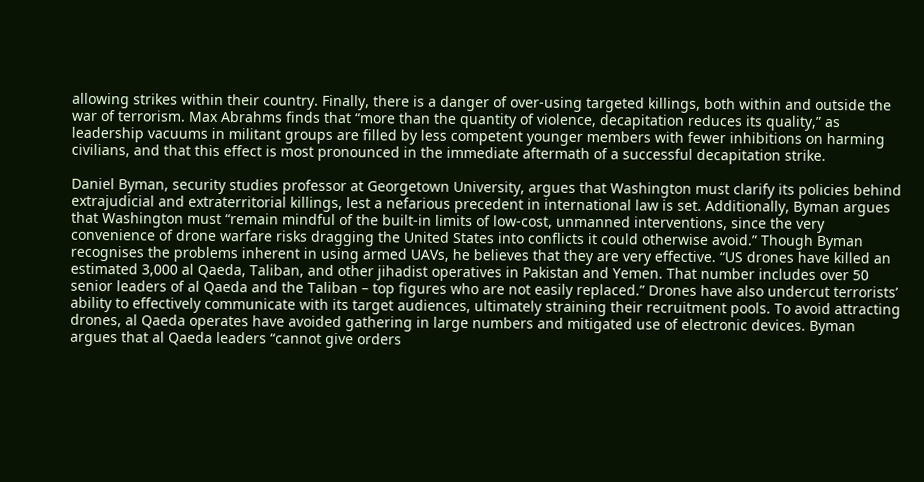allowing strikes within their country. Finally, there is a danger of over-using targeted killings, both within and outside the war of terrorism. Max Abrahms finds that “more than the quantity of violence, decapitation reduces its quality,” as leadership vacuums in militant groups are filled by less competent younger members with fewer inhibitions on harming civilians, and that this effect is most pronounced in the immediate aftermath of a successful decapitation strike.

Daniel Byman, security studies professor at Georgetown University, argues that Washington must clarify its policies behind extrajudicial and extraterritorial killings, lest a nefarious precedent in international law is set. Additionally, Byman argues that Washington must “remain mindful of the built-in limits of low-cost, unmanned interventions, since the very convenience of drone warfare risks dragging the United States into conflicts it could otherwise avoid.” Though Byman recognises the problems inherent in using armed UAVs, he believes that they are very effective. “US drones have killed an estimated 3,000 al Qaeda, Taliban, and other jihadist operatives in Pakistan and Yemen. That number includes over 50 senior leaders of al Qaeda and the Taliban – top figures who are not easily replaced.” Drones have also undercut terrorists’ ability to effectively communicate with its target audiences, ultimately straining their recruitment pools. To avoid attracting drones, al Qaeda operates have avoided gathering in large numbers and mitigated use of electronic devices. Byman argues that al Qaeda leaders “cannot give orders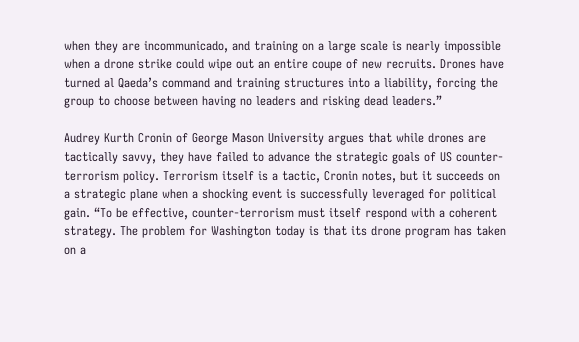when they are incommunicado, and training on a large scale is nearly impossible when a drone strike could wipe out an entire coupe of new recruits. Drones have turned al Qaeda’s command and training structures into a liability, forcing the group to choose between having no leaders and risking dead leaders.”

Audrey Kurth Cronin of George Mason University argues that while drones are tactically savvy, they have failed to advance the strategic goals of US counter-terrorism policy. Terrorism itself is a tactic, Cronin notes, but it succeeds on a strategic plane when a shocking event is successfully leveraged for political gain. “To be effective, counter-terrorism must itself respond with a coherent strategy. The problem for Washington today is that its drone program has taken on a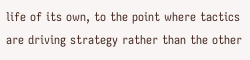life of its own, to the point where tactics are driving strategy rather than the other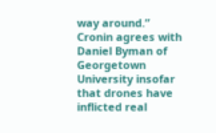way around.” Cronin agrees with Daniel Byman of Georgetown University insofar that drones have inflicted real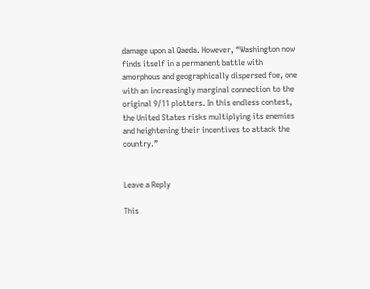damage upon al Qaeda. However, “Washington now finds itself in a permanent battle with amorphous and geographically dispersed foe, one with an increasingly marginal connection to the original 9/11 plotters. In this endless contest, the United States risks multiplying its enemies and heightening their incentives to attack the country.”


Leave a Reply

This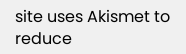site uses Akismet to reduce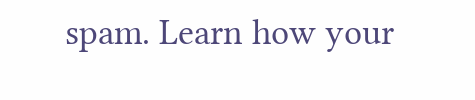spam. Learn how your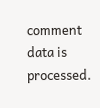comment data is processed.